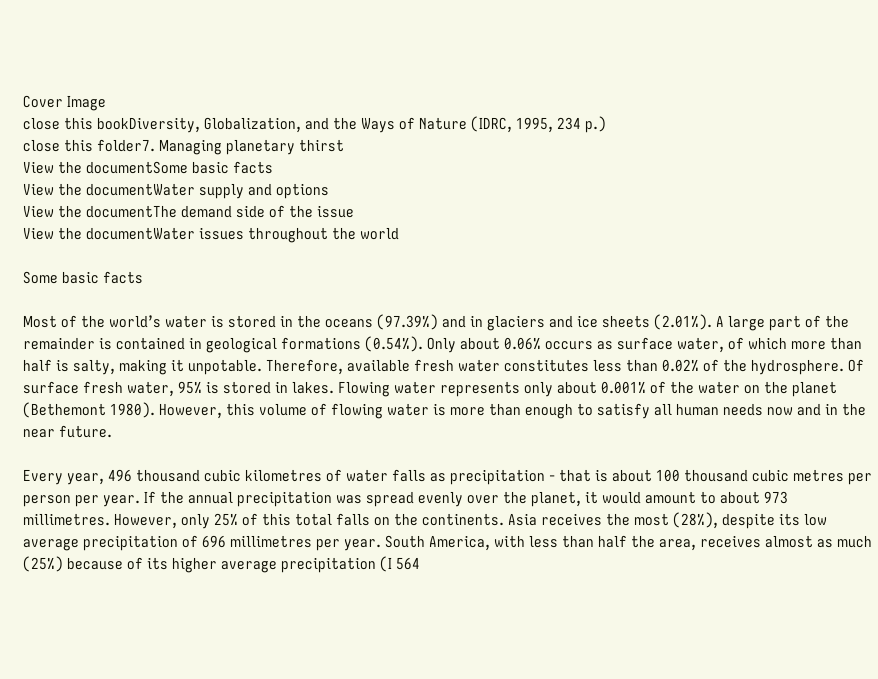Cover Image
close this bookDiversity, Globalization, and the Ways of Nature (IDRC, 1995, 234 p.)
close this folder7. Managing planetary thirst
View the documentSome basic facts
View the documentWater supply and options
View the documentThe demand side of the issue
View the documentWater issues throughout the world

Some basic facts

Most of the world’s water is stored in the oceans (97.39%) and in glaciers and ice sheets (2.01%). A large part of the remainder is contained in geological formations (0.54%). Only about 0.06% occurs as surface water, of which more than half is salty, making it unpotable. Therefore, available fresh water constitutes less than 0.02% of the hydrosphere. Of surface fresh water, 95% is stored in lakes. Flowing water represents only about 0.001% of the water on the planet (Bethemont 1980). However, this volume of flowing water is more than enough to satisfy all human needs now and in the near future.

Every year, 496 thousand cubic kilometres of water falls as precipitation - that is about 100 thousand cubic metres per person per year. If the annual precipitation was spread evenly over the planet, it would amount to about 973 millimetres. However, only 25% of this total falls on the continents. Asia receives the most (28%), despite its low average precipitation of 696 millimetres per year. South America, with less than half the area, receives almost as much (25%) because of its higher average precipitation (I 564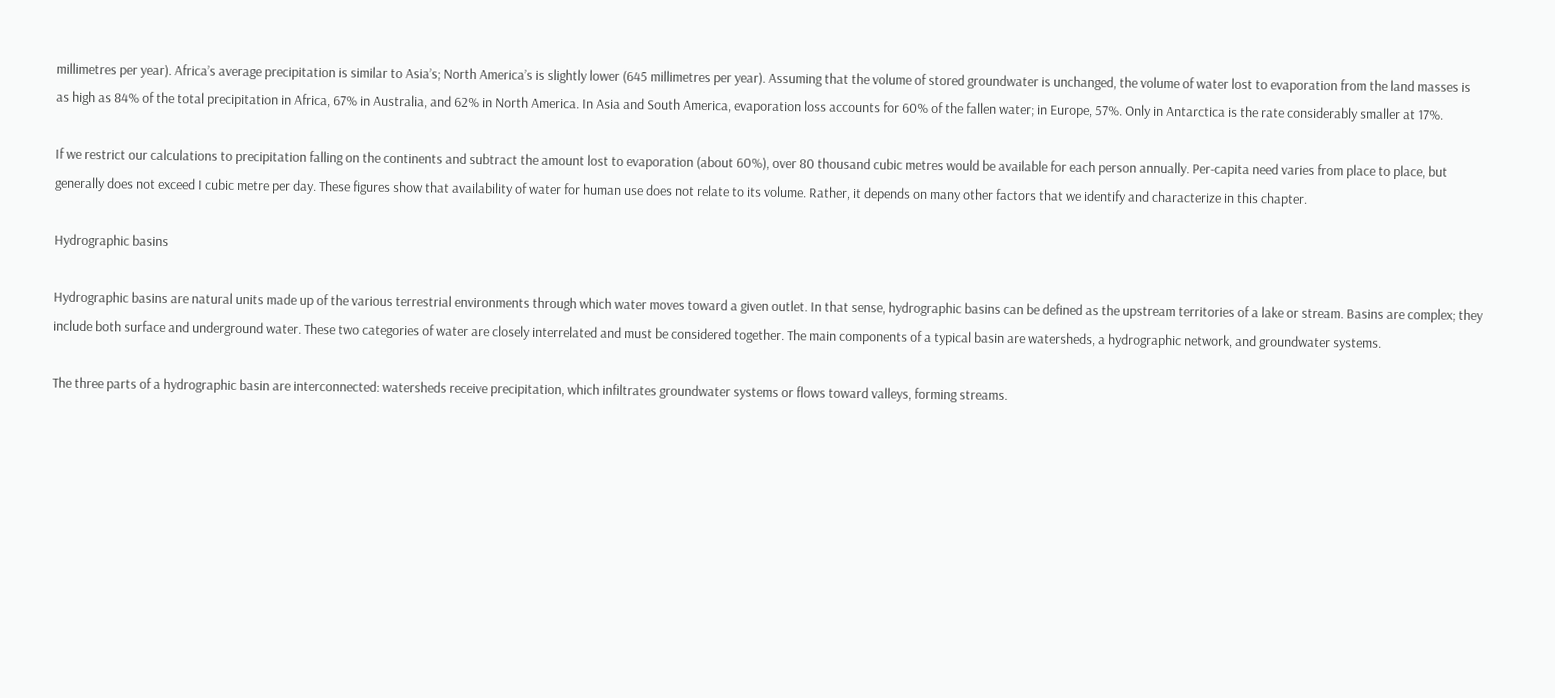millimetres per year). Africa’s average precipitation is similar to Asia’s; North America’s is slightly lower (645 millimetres per year). Assuming that the volume of stored groundwater is unchanged, the volume of water lost to evaporation from the land masses is as high as 84% of the total precipitation in Africa, 67% in Australia, and 62% in North America. In Asia and South America, evaporation loss accounts for 60% of the fallen water; in Europe, 57%. Only in Antarctica is the rate considerably smaller at 17%.

If we restrict our calculations to precipitation falling on the continents and subtract the amount lost to evaporation (about 60%), over 80 thousand cubic metres would be available for each person annually. Per-capita need varies from place to place, but generally does not exceed I cubic metre per day. These figures show that availability of water for human use does not relate to its volume. Rather, it depends on many other factors that we identify and characterize in this chapter.

Hydrographic basins

Hydrographic basins are natural units made up of the various terrestrial environments through which water moves toward a given outlet. In that sense, hydrographic basins can be defined as the upstream territories of a lake or stream. Basins are complex; they include both surface and underground water. These two categories of water are closely interrelated and must be considered together. The main components of a typical basin are watersheds, a hydrographic network, and groundwater systems.

The three parts of a hydrographic basin are interconnected: watersheds receive precipitation, which infiltrates groundwater systems or flows toward valleys, forming streams.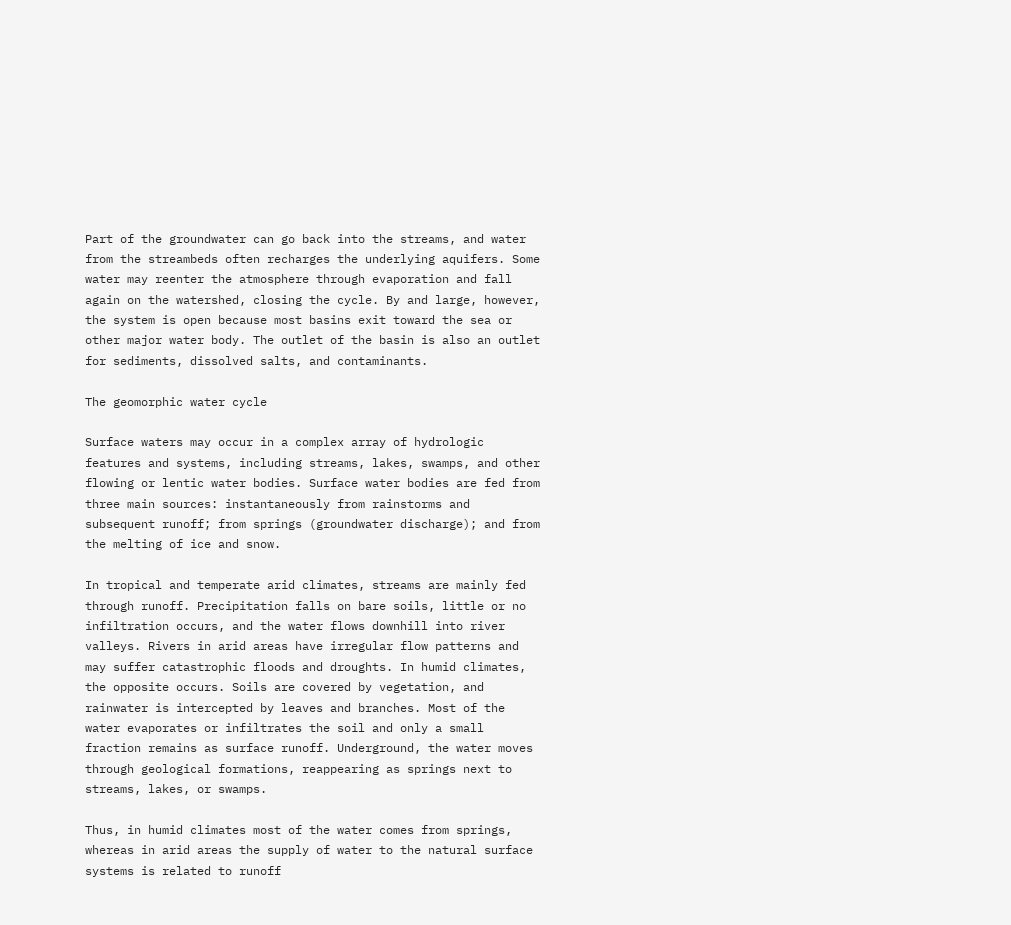Part of the groundwater can go back into the streams, and water from the streambeds often recharges the underlying aquifers. Some water may reenter the atmosphere through evaporation and fall again on the watershed, closing the cycle. By and large, however, the system is open because most basins exit toward the sea or other major water body. The outlet of the basin is also an outlet for sediments, dissolved salts, and contaminants.

The geomorphic water cycle

Surface waters may occur in a complex array of hydrologic features and systems, including streams, lakes, swamps, and other flowing or lentic water bodies. Surface water bodies are fed from three main sources: instantaneously from rainstorms and subsequent runoff; from springs (groundwater discharge); and from the melting of ice and snow.

In tropical and temperate arid climates, streams are mainly fed through runoff. Precipitation falls on bare soils, little or no infiltration occurs, and the water flows downhill into river valleys. Rivers in arid areas have irregular flow patterns and may suffer catastrophic floods and droughts. In humid climates, the opposite occurs. Soils are covered by vegetation, and rainwater is intercepted by leaves and branches. Most of the water evaporates or infiltrates the soil and only a small fraction remains as surface runoff. Underground, the water moves through geological formations, reappearing as springs next to streams, lakes, or swamps.

Thus, in humid climates most of the water comes from springs, whereas in arid areas the supply of water to the natural surface systems is related to runoff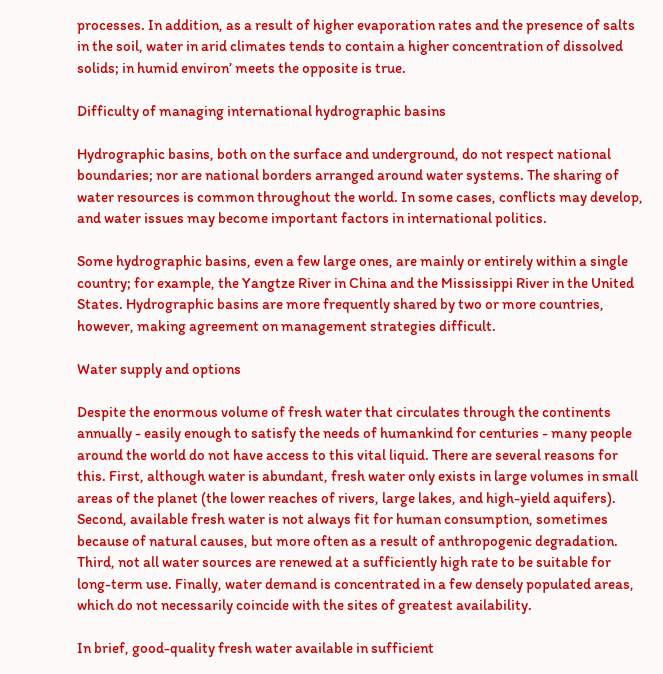processes. In addition, as a result of higher evaporation rates and the presence of salts in the soil, water in arid climates tends to contain a higher concentration of dissolved solids; in humid environ’ meets the opposite is true.

Difficulty of managing international hydrographic basins

Hydrographic basins, both on the surface and underground, do not respect national boundaries; nor are national borders arranged around water systems. The sharing of water resources is common throughout the world. In some cases, conflicts may develop, and water issues may become important factors in international politics.

Some hydrographic basins, even a few large ones, are mainly or entirely within a single country; for example, the Yangtze River in China and the Mississippi River in the United States. Hydrographic basins are more frequently shared by two or more countries, however, making agreement on management strategies difficult.

Water supply and options

Despite the enormous volume of fresh water that circulates through the continents annually - easily enough to satisfy the needs of humankind for centuries - many people around the world do not have access to this vital liquid. There are several reasons for this. First, although water is abundant, fresh water only exists in large volumes in small areas of the planet (the lower reaches of rivers, large lakes, and high-yield aquifers). Second, available fresh water is not always fit for human consumption, sometimes because of natural causes, but more often as a result of anthropogenic degradation. Third, not all water sources are renewed at a sufficiently high rate to be suitable for long-term use. Finally, water demand is concentrated in a few densely populated areas, which do not necessarily coincide with the sites of greatest availability.

In brief, good-quality fresh water available in sufficient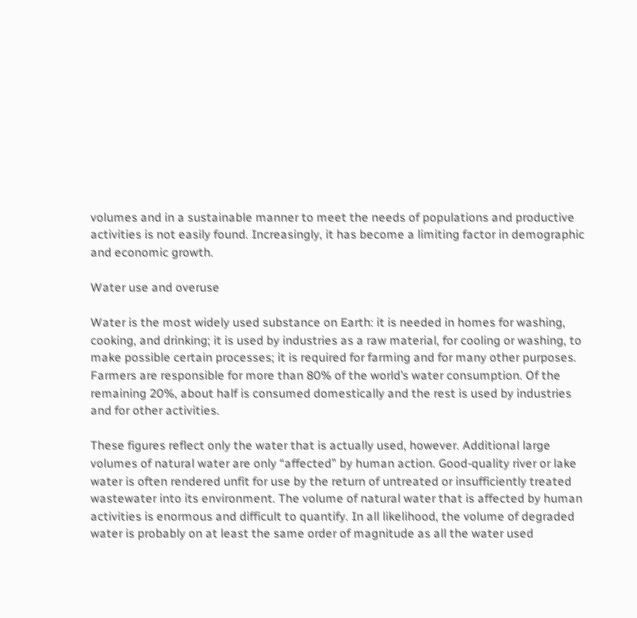volumes and in a sustainable manner to meet the needs of populations and productive activities is not easily found. Increasingly, it has become a limiting factor in demographic and economic growth.

Water use and overuse

Water is the most widely used substance on Earth: it is needed in homes for washing, cooking, and drinking; it is used by industries as a raw material, for cooling or washing, to make possible certain processes; it is required for farming and for many other purposes. Farmers are responsible for more than 80% of the world’s water consumption. Of the remaining 20%, about half is consumed domestically and the rest is used by industries and for other activities.

These figures reflect only the water that is actually used, however. Additional large volumes of natural water are only “affected” by human action. Good-quality river or lake water is often rendered unfit for use by the return of untreated or insufficiently treated wastewater into its environment. The volume of natural water that is affected by human activities is enormous and difficult to quantify. In all likelihood, the volume of degraded water is probably on at least the same order of magnitude as all the water used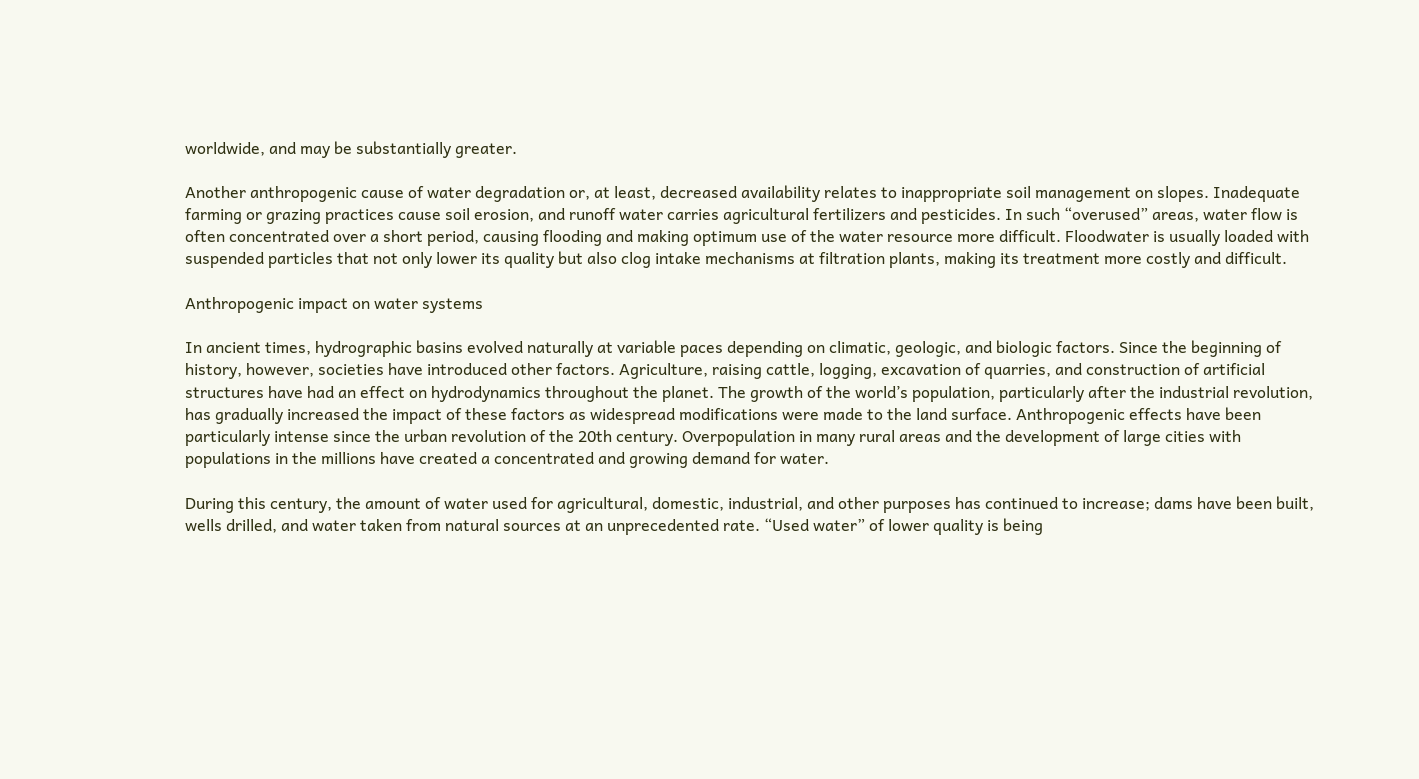worldwide, and may be substantially greater.

Another anthropogenic cause of water degradation or, at least, decreased availability relates to inappropriate soil management on slopes. Inadequate farming or grazing practices cause soil erosion, and runoff water carries agricultural fertilizers and pesticides. In such “overused” areas, water flow is often concentrated over a short period, causing flooding and making optimum use of the water resource more difficult. Floodwater is usually loaded with suspended particles that not only lower its quality but also clog intake mechanisms at filtration plants, making its treatment more costly and difficult.

Anthropogenic impact on water systems

In ancient times, hydrographic basins evolved naturally at variable paces depending on climatic, geologic, and biologic factors. Since the beginning of history, however, societies have introduced other factors. Agriculture, raising cattle, logging, excavation of quarries, and construction of artificial structures have had an effect on hydrodynamics throughout the planet. The growth of the world’s population, particularly after the industrial revolution, has gradually increased the impact of these factors as widespread modifications were made to the land surface. Anthropogenic effects have been particularly intense since the urban revolution of the 20th century. Overpopulation in many rural areas and the development of large cities with populations in the millions have created a concentrated and growing demand for water.

During this century, the amount of water used for agricultural, domestic, industrial, and other purposes has continued to increase; dams have been built, wells drilled, and water taken from natural sources at an unprecedented rate. “Used water” of lower quality is being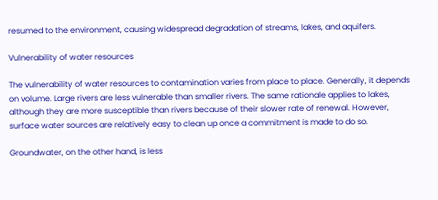resumed to the environment, causing widespread degradation of streams, lakes, and aquifers.

Vulnerability of water resources

The vulnerability of water resources to contamination varies from place to place. Generally, it depends on volume. Large rivers are less vulnerable than smaller rivers. The same rationale applies to lakes, although they are more susceptible than rivers because of their slower rate of renewal. However, surface water sources are relatively easy to clean up once a commitment is made to do so.

Groundwater, on the other hand, is less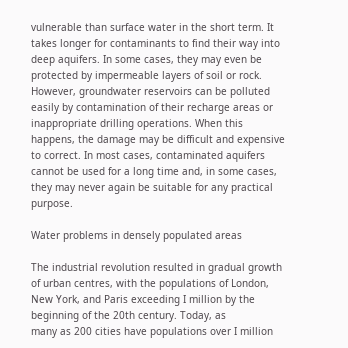vulnerable than surface water in the short term. It takes longer for contaminants to find their way into deep aquifers. In some cases, they may even be protected by impermeable layers of soil or rock. However, groundwater reservoirs can be polluted easily by contamination of their recharge areas or inappropriate drilling operations. When this happens, the damage may be difficult and expensive to correct. In most cases, contaminated aquifers cannot be used for a long time and, in some cases, they may never again be suitable for any practical purpose.

Water problems in densely populated areas

The industrial revolution resulted in gradual growth of urban centres, with the populations of London, New York, and Paris exceeding I million by the beginning of the 20th century. Today, as
many as 200 cities have populations over I million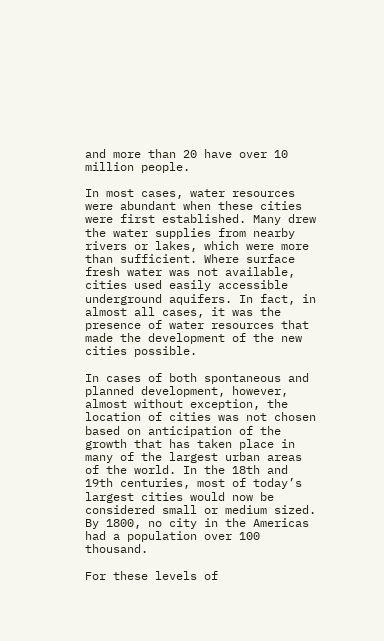and more than 20 have over 10 million people.

In most cases, water resources were abundant when these cities were first established. Many drew the water supplies from nearby rivers or lakes, which were more than sufficient. Where surface fresh water was not available, cities used easily accessible underground aquifers. In fact, in almost all cases, it was the presence of water resources that made the development of the new cities possible.

In cases of both spontaneous and planned development, however, almost without exception, the location of cities was not chosen based on anticipation of the growth that has taken place in many of the largest urban areas of the world. In the 18th and 19th centuries, most of today’s largest cities would now be considered small or medium sized. By 1800, no city in the Americas had a population over 100 thousand.

For these levels of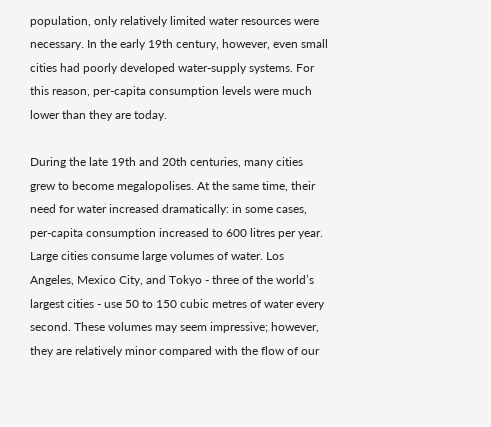population, only relatively limited water resources were necessary. In the early 19th century, however, even small cities had poorly developed water-supply systems. For this reason, per-capita consumption levels were much lower than they are today.

During the late 19th and 20th centuries, many cities grew to become megalopolises. At the same time, their need for water increased dramatically: in some cases, per-capita consumption increased to 600 litres per year. Large cities consume large volumes of water. Los Angeles, Mexico City, and Tokyo - three of the world’s largest cities - use 50 to 150 cubic metres of water every second. These volumes may seem impressive; however, they are relatively minor compared with the flow of our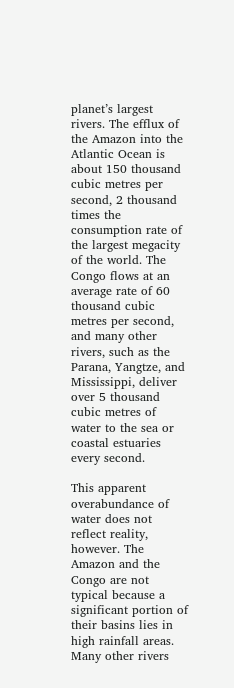planet’s largest rivers. The efflux of the Amazon into the Atlantic Ocean is about 150 thousand cubic metres per second, 2 thousand times the consumption rate of the largest megacity of the world. The Congo flows at an average rate of 60 thousand cubic metres per second, and many other rivers, such as the Parana, Yangtze, and Mississippi, deliver over 5 thousand cubic metres of water to the sea or coastal estuaries every second.

This apparent overabundance of water does not reflect reality, however. The Amazon and the Congo are not typical because a significant portion of their basins lies in high rainfall areas. Many other rivers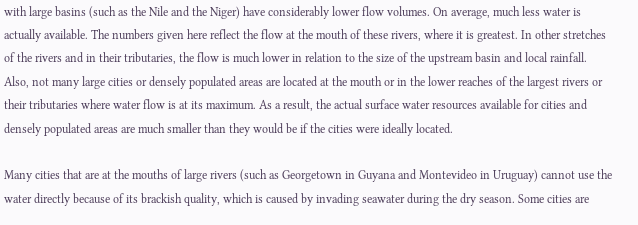with large basins (such as the Nile and the Niger) have considerably lower flow volumes. On average, much less water is actually available. The numbers given here reflect the flow at the mouth of these rivers, where it is greatest. In other stretches of the rivers and in their tributaries, the flow is much lower in relation to the size of the upstream basin and local rainfall. Also, not many large cities or densely populated areas are located at the mouth or in the lower reaches of the largest rivers or their tributaries where water flow is at its maximum. As a result, the actual surface water resources available for cities and densely populated areas are much smaller than they would be if the cities were ideally located.

Many cities that are at the mouths of large rivers (such as Georgetown in Guyana and Montevideo in Uruguay) cannot use the water directly because of its brackish quality, which is caused by invading seawater during the dry season. Some cities are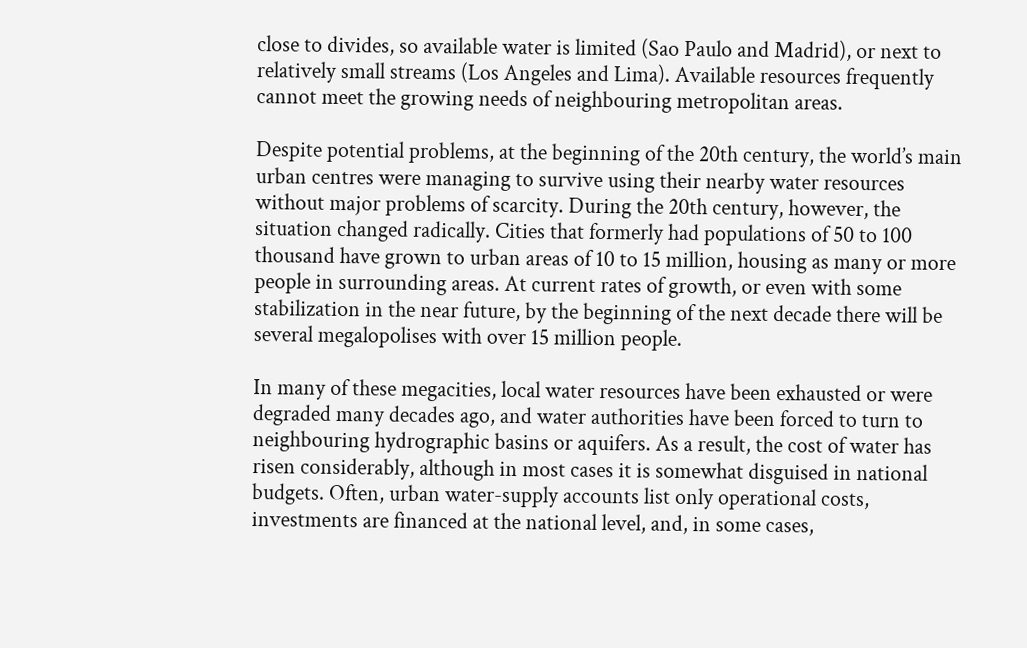close to divides, so available water is limited (Sao Paulo and Madrid), or next to relatively small streams (Los Angeles and Lima). Available resources frequently cannot meet the growing needs of neighbouring metropolitan areas.

Despite potential problems, at the beginning of the 20th century, the world’s main urban centres were managing to survive using their nearby water resources without major problems of scarcity. During the 20th century, however, the situation changed radically. Cities that formerly had populations of 50 to 100 thousand have grown to urban areas of 10 to 15 million, housing as many or more people in surrounding areas. At current rates of growth, or even with some stabilization in the near future, by the beginning of the next decade there will be several megalopolises with over 15 million people.

In many of these megacities, local water resources have been exhausted or were degraded many decades ago, and water authorities have been forced to turn to neighbouring hydrographic basins or aquifers. As a result, the cost of water has risen considerably, although in most cases it is somewhat disguised in national budgets. Often, urban water-supply accounts list only operational costs, investments are financed at the national level, and, in some cases,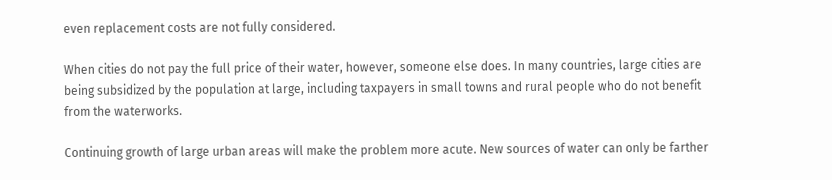even replacement costs are not fully considered.

When cities do not pay the full price of their water, however, someone else does. In many countries, large cities are being subsidized by the population at large, including taxpayers in small towns and rural people who do not benefit from the waterworks.

Continuing growth of large urban areas will make the problem more acute. New sources of water can only be farther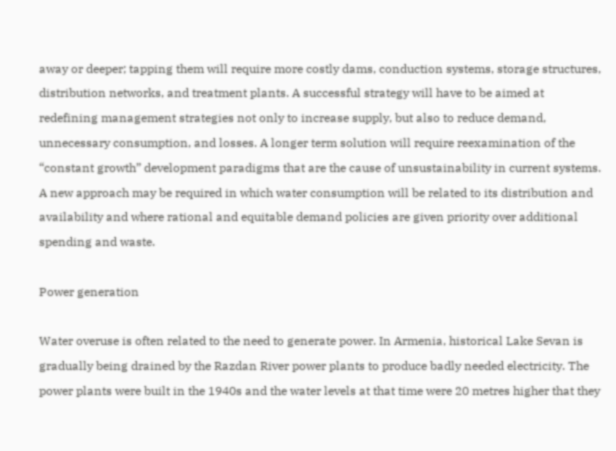away or deeper; tapping them will require more costly dams, conduction systems, storage structures, distribution networks, and treatment plants. A successful strategy will have to be aimed at redefining management strategies not only to increase supply, but also to reduce demand, unnecessary consumption, and losses. A longer term solution will require reexamination of the “constant growth” development paradigms that are the cause of unsustainability in current systems. A new approach may be required in which water consumption will be related to its distribution and availability and where rational and equitable demand policies are given priority over additional spending and waste.

Power generation

Water overuse is often related to the need to generate power. In Armenia, historical Lake Sevan is gradually being drained by the Razdan River power plants to produce badly needed electricity. The power plants were built in the 1940s and the water levels at that time were 20 metres higher that they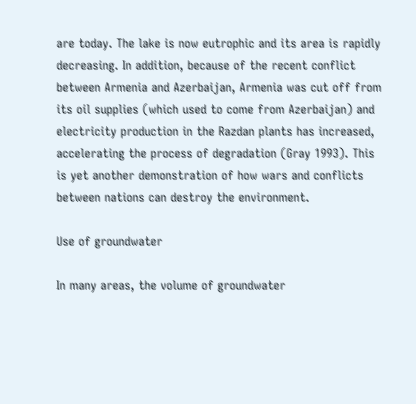are today. The lake is now eutrophic and its area is rapidly decreasing. In addition, because of the recent conflict between Armenia and Azerbaijan, Armenia was cut off from its oil supplies (which used to come from Azerbaijan) and electricity production in the Razdan plants has increased, accelerating the process of degradation (Gray 1993). This is yet another demonstration of how wars and conflicts between nations can destroy the environment.

Use of groundwater

In many areas, the volume of groundwater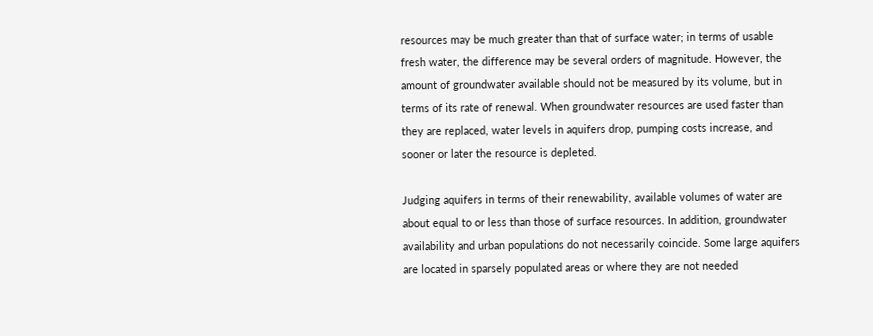resources may be much greater than that of surface water; in terms of usable fresh water, the difference may be several orders of magnitude. However, the amount of groundwater available should not be measured by its volume, but in terms of its rate of renewal. When groundwater resources are used faster than they are replaced, water levels in aquifers drop, pumping costs increase, and sooner or later the resource is depleted.

Judging aquifers in terms of their renewability, available volumes of water are about equal to or less than those of surface resources. In addition, groundwater availability and urban populations do not necessarily coincide. Some large aquifers are located in sparsely populated areas or where they are not needed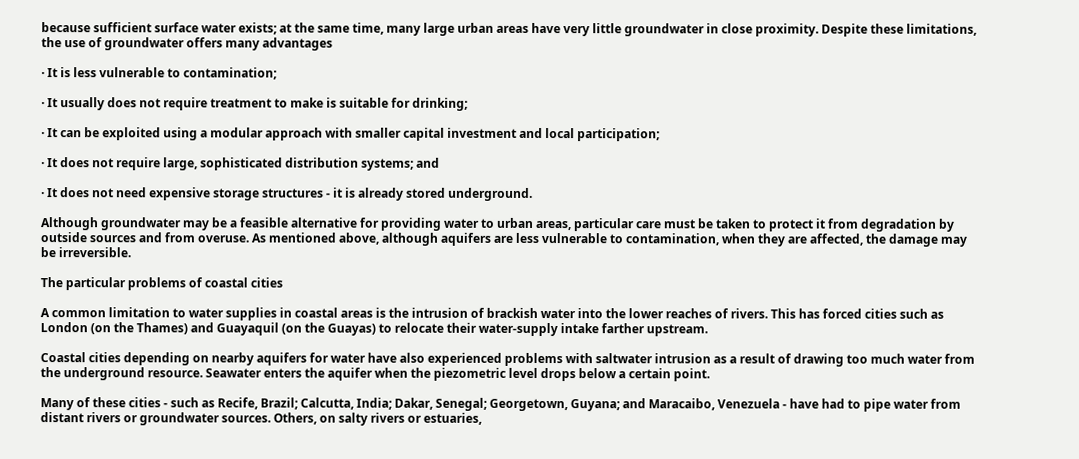because sufficient surface water exists; at the same time, many large urban areas have very little groundwater in close proximity. Despite these limitations, the use of groundwater offers many advantages

· It is less vulnerable to contamination;

· It usually does not require treatment to make is suitable for drinking;

· It can be exploited using a modular approach with smaller capital investment and local participation;

· It does not require large, sophisticated distribution systems; and

· It does not need expensive storage structures - it is already stored underground.

Although groundwater may be a feasible alternative for providing water to urban areas, particular care must be taken to protect it from degradation by outside sources and from overuse. As mentioned above, although aquifers are less vulnerable to contamination, when they are affected, the damage may be irreversible.

The particular problems of coastal cities

A common limitation to water supplies in coastal areas is the intrusion of brackish water into the lower reaches of rivers. This has forced cities such as London (on the Thames) and Guayaquil (on the Guayas) to relocate their water-supply intake farther upstream.

Coastal cities depending on nearby aquifers for water have also experienced problems with saltwater intrusion as a result of drawing too much water from the underground resource. Seawater enters the aquifer when the piezometric level drops below a certain point.

Many of these cities - such as Recife, Brazil; Calcutta, India; Dakar, Senegal; Georgetown, Guyana; and Maracaibo, Venezuela - have had to pipe water from distant rivers or groundwater sources. Others, on salty rivers or estuaries,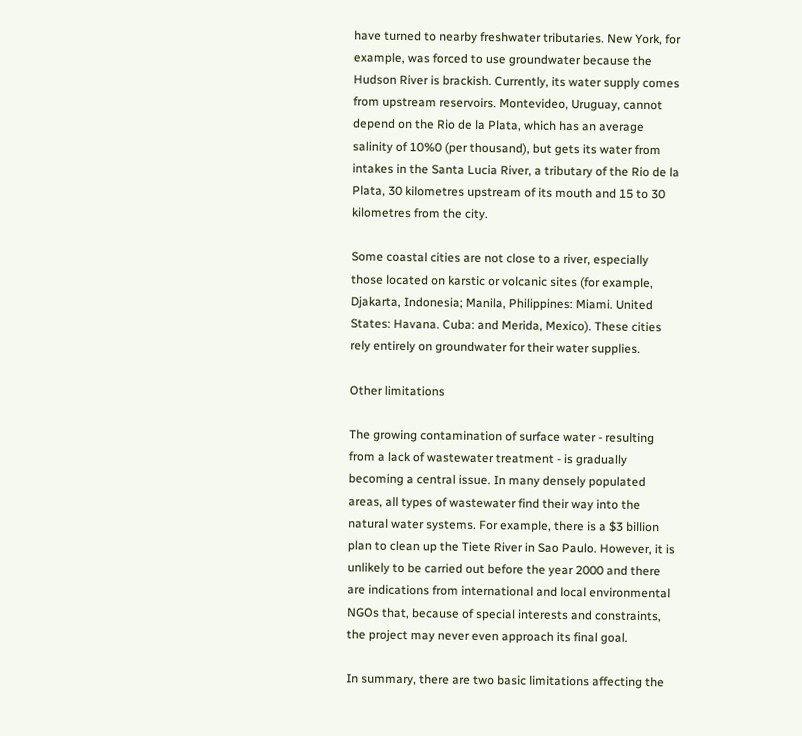have turned to nearby freshwater tributaries. New York, for example, was forced to use groundwater because the Hudson River is brackish. Currently, its water supply comes from upstream reservoirs. Montevideo, Uruguay, cannot depend on the Rio de la Plata, which has an average salinity of 10%0 (per thousand), but gets its water from intakes in the Santa Lucia River, a tributary of the Rio de la Plata, 30 kilometres upstream of its mouth and 15 to 30 kilometres from the city.

Some coastal cities are not close to a river, especially those located on karstic or volcanic sites (for example, Djakarta, Indonesia; Manila, Philippines: Miami. United States: Havana. Cuba: and Merida, Mexico). These cities rely entirely on groundwater for their water supplies.

Other limitations

The growing contamination of surface water - resulting from a lack of wastewater treatment - is gradually becoming a central issue. In many densely populated areas, all types of wastewater find their way into the natural water systems. For example, there is a $3 billion plan to clean up the Tiete River in Sao Paulo. However, it is unlikely to be carried out before the year 2000 and there are indications from international and local environmental NGOs that, because of special interests and constraints, the project may never even approach its final goal.

In summary, there are two basic limitations affecting the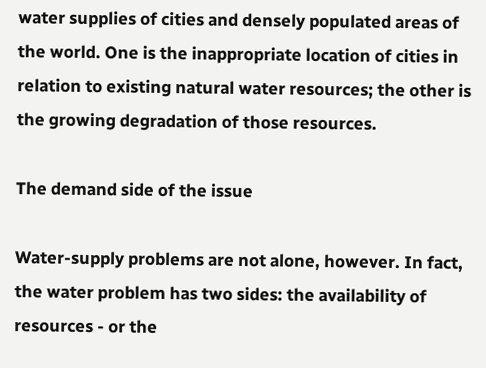water supplies of cities and densely populated areas of the world. One is the inappropriate location of cities in relation to existing natural water resources; the other is the growing degradation of those resources.

The demand side of the issue

Water-supply problems are not alone, however. In fact, the water problem has two sides: the availability of resources - or the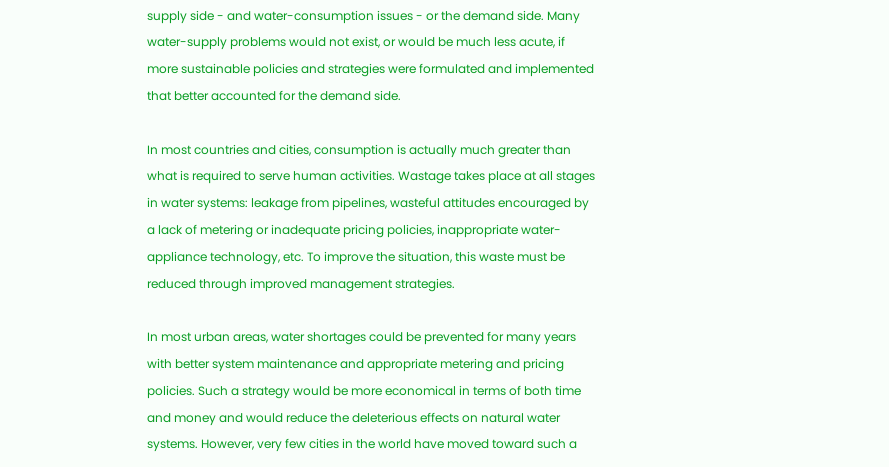supply side - and water-consumption issues - or the demand side. Many water-supply problems would not exist, or would be much less acute, if more sustainable policies and strategies were formulated and implemented that better accounted for the demand side.

In most countries and cities, consumption is actually much greater than what is required to serve human activities. Wastage takes place at all stages in water systems: leakage from pipelines, wasteful attitudes encouraged by a lack of metering or inadequate pricing policies, inappropriate water-appliance technology, etc. To improve the situation, this waste must be reduced through improved management strategies.

In most urban areas, water shortages could be prevented for many years with better system maintenance and appropriate metering and pricing policies. Such a strategy would be more economical in terms of both time and money and would reduce the deleterious effects on natural water systems. However, very few cities in the world have moved toward such a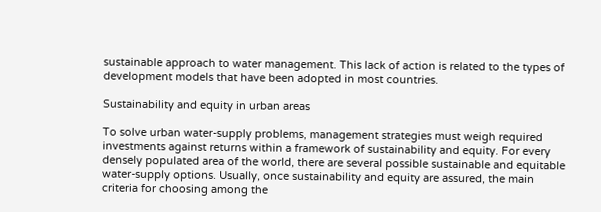sustainable approach to water management. This lack of action is related to the types of development models that have been adopted in most countries.

Sustainability and equity in urban areas

To solve urban water-supply problems, management strategies must weigh required investments against returns within a framework of sustainability and equity. For every densely populated area of the world, there are several possible sustainable and equitable water-supply options. Usually, once sustainability and equity are assured, the main criteria for choosing among the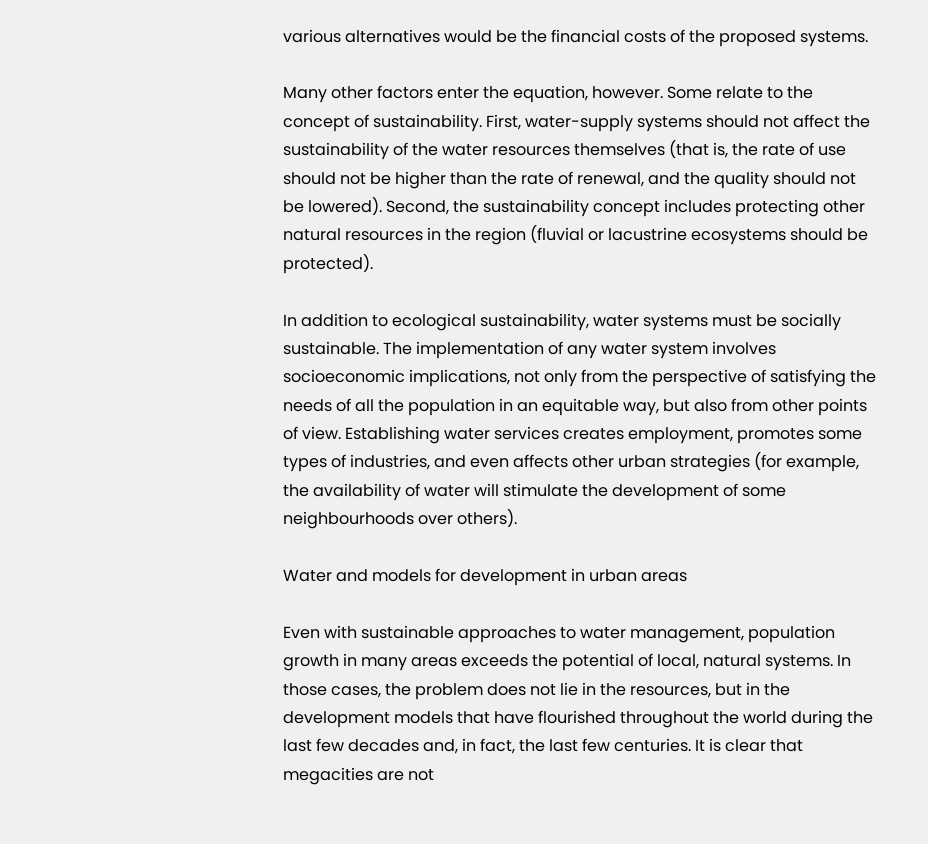various alternatives would be the financial costs of the proposed systems.

Many other factors enter the equation, however. Some relate to the concept of sustainability. First, water-supply systems should not affect the sustainability of the water resources themselves (that is, the rate of use should not be higher than the rate of renewal, and the quality should not be lowered). Second, the sustainability concept includes protecting other natural resources in the region (fluvial or lacustrine ecosystems should be protected).

In addition to ecological sustainability, water systems must be socially sustainable. The implementation of any water system involves socioeconomic implications, not only from the perspective of satisfying the needs of all the population in an equitable way, but also from other points of view. Establishing water services creates employment, promotes some types of industries, and even affects other urban strategies (for example, the availability of water will stimulate the development of some neighbourhoods over others).

Water and models for development in urban areas

Even with sustainable approaches to water management, population growth in many areas exceeds the potential of local, natural systems. In those cases, the problem does not lie in the resources, but in the development models that have flourished throughout the world during the last few decades and, in fact, the last few centuries. It is clear that megacities are not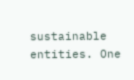sustainable entities. One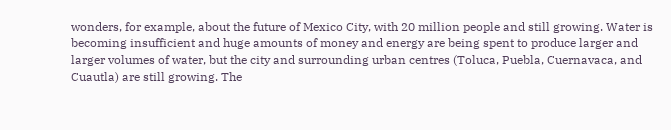wonders, for example, about the future of Mexico City, with 20 million people and still growing. Water is becoming insufficient and huge amounts of money and energy are being spent to produce larger and larger volumes of water, but the city and surrounding urban centres (Toluca, Puebla, Cuernavaca, and Cuautla) are still growing. The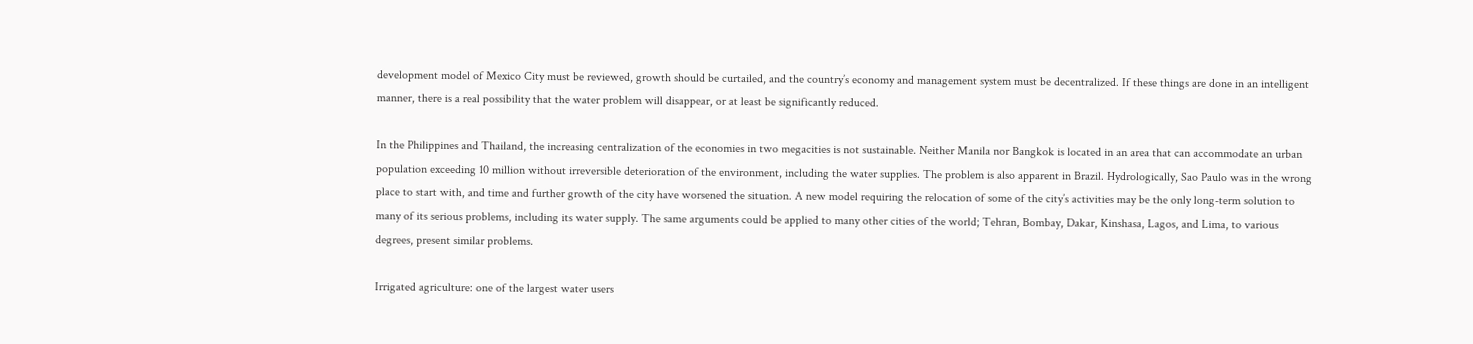development model of Mexico City must be reviewed, growth should be curtailed, and the country’s economy and management system must be decentralized. If these things are done in an intelligent manner, there is a real possibility that the water problem will disappear, or at least be significantly reduced.

In the Philippines and Thailand, the increasing centralization of the economies in two megacities is not sustainable. Neither Manila nor Bangkok is located in an area that can accommodate an urban population exceeding 10 million without irreversible deterioration of the environment, including the water supplies. The problem is also apparent in Brazil. Hydrologically, Sao Paulo was in the wrong place to start with, and time and further growth of the city have worsened the situation. A new model requiring the relocation of some of the city’s activities may be the only long-term solution to many of its serious problems, including its water supply. The same arguments could be applied to many other cities of the world; Tehran, Bombay, Dakar, Kinshasa, Lagos, and Lima, to various degrees, present similar problems.

Irrigated agriculture: one of the largest water users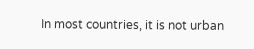In most countries, it is not urban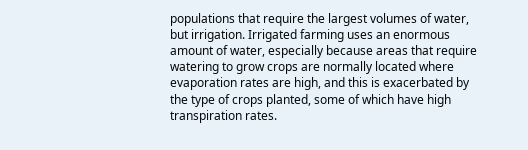populations that require the largest volumes of water, but irrigation. Irrigated farming uses an enormous amount of water, especially because areas that require watering to grow crops are normally located where evaporation rates are high, and this is exacerbated by the type of crops planted, some of which have high transpiration rates.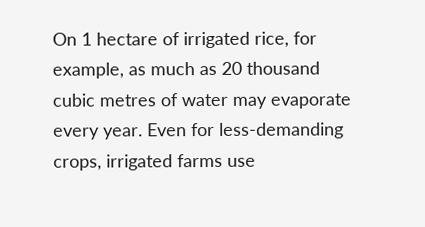On 1 hectare of irrigated rice, for example, as much as 20 thousand cubic metres of water may evaporate every year. Even for less-demanding crops, irrigated farms use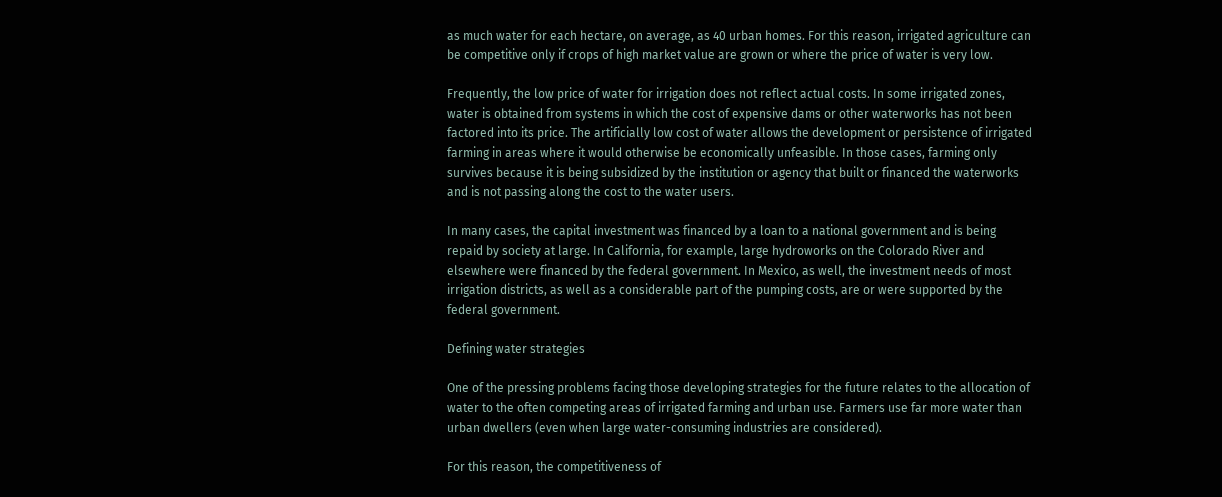as much water for each hectare, on average, as 40 urban homes. For this reason, irrigated agriculture can be competitive only if crops of high market value are grown or where the price of water is very low.

Frequently, the low price of water for irrigation does not reflect actual costs. In some irrigated zones, water is obtained from systems in which the cost of expensive dams or other waterworks has not been factored into its price. The artificially low cost of water allows the development or persistence of irrigated farming in areas where it would otherwise be economically unfeasible. In those cases, farming only survives because it is being subsidized by the institution or agency that built or financed the waterworks and is not passing along the cost to the water users.

In many cases, the capital investment was financed by a loan to a national government and is being repaid by society at large. In California, for example, large hydroworks on the Colorado River and elsewhere were financed by the federal government. In Mexico, as well, the investment needs of most irrigation districts, as well as a considerable part of the pumping costs, are or were supported by the federal government.

Defining water strategies

One of the pressing problems facing those developing strategies for the future relates to the allocation of water to the often competing areas of irrigated farming and urban use. Farmers use far more water than urban dwellers (even when large water-consuming industries are considered).

For this reason, the competitiveness of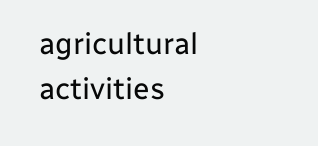agricultural activities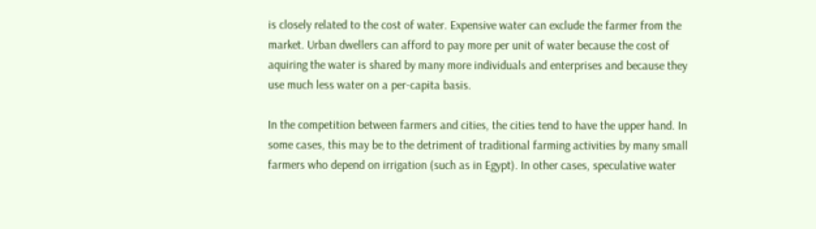is closely related to the cost of water. Expensive water can exclude the farmer from the market. Urban dwellers can afford to pay more per unit of water because the cost of aquiring the water is shared by many more individuals and enterprises and because they use much less water on a per-capita basis.

In the competition between farmers and cities, the cities tend to have the upper hand. In some cases, this may be to the detriment of traditional farming activities by many small farmers who depend on irrigation (such as in Egypt). In other cases, speculative water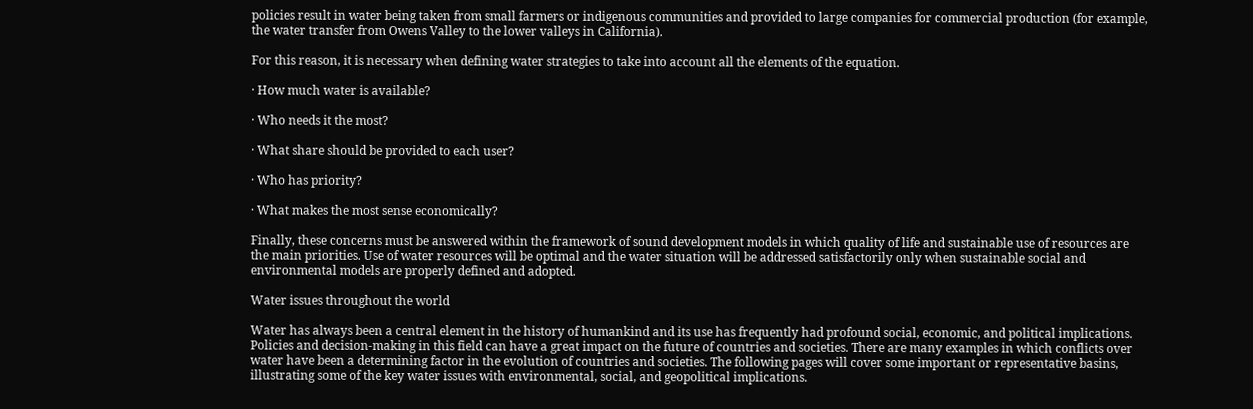policies result in water being taken from small farmers or indigenous communities and provided to large companies for commercial production (for example, the water transfer from Owens Valley to the lower valleys in California).

For this reason, it is necessary when defining water strategies to take into account all the elements of the equation.

· How much water is available?

· Who needs it the most?

· What share should be provided to each user?

· Who has priority?

· What makes the most sense economically?

Finally, these concerns must be answered within the framework of sound development models in which quality of life and sustainable use of resources are the main priorities. Use of water resources will be optimal and the water situation will be addressed satisfactorily only when sustainable social and environmental models are properly defined and adopted.

Water issues throughout the world

Water has always been a central element in the history of humankind and its use has frequently had profound social, economic, and political implications. Policies and decision-making in this field can have a great impact on the future of countries and societies. There are many examples in which conflicts over water have been a determining factor in the evolution of countries and societies. The following pages will cover some important or representative basins, illustrating some of the key water issues with environmental, social, and geopolitical implications.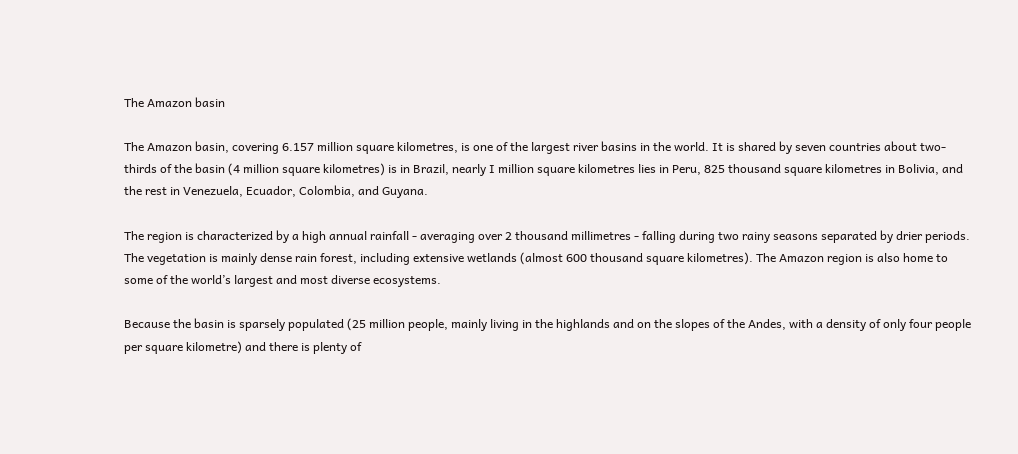The Amazon basin

The Amazon basin, covering 6.157 million square kilometres, is one of the largest river basins in the world. It is shared by seven countries about two-thirds of the basin (4 million square kilometres) is in Brazil, nearly I million square kilometres lies in Peru, 825 thousand square kilometres in Bolivia, and the rest in Venezuela, Ecuador, Colombia, and Guyana.

The region is characterized by a high annual rainfall - averaging over 2 thousand millimetres - falling during two rainy seasons separated by drier periods. The vegetation is mainly dense rain forest, including extensive wetlands (almost 600 thousand square kilometres). The Amazon region is also home to some of the world’s largest and most diverse ecosystems.

Because the basin is sparsely populated (25 million people, mainly living in the highlands and on the slopes of the Andes, with a density of only four people per square kilometre) and there is plenty of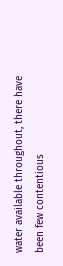water available throughout, there have been few contentious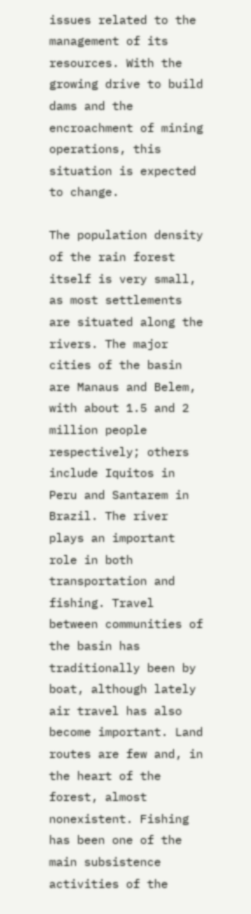issues related to the management of its resources. With the growing drive to build dams and the encroachment of mining operations, this situation is expected to change.

The population density of the rain forest itself is very small, as most settlements are situated along the rivers. The major cities of the basin are Manaus and Belem, with about 1.5 and 2 million people respectively; others include Iquitos in Peru and Santarem in Brazil. The river plays an important role in both transportation and fishing. Travel between communities of the basin has traditionally been by boat, although lately air travel has also become important. Land routes are few and, in the heart of the forest, almost nonexistent. Fishing has been one of the main subsistence activities of the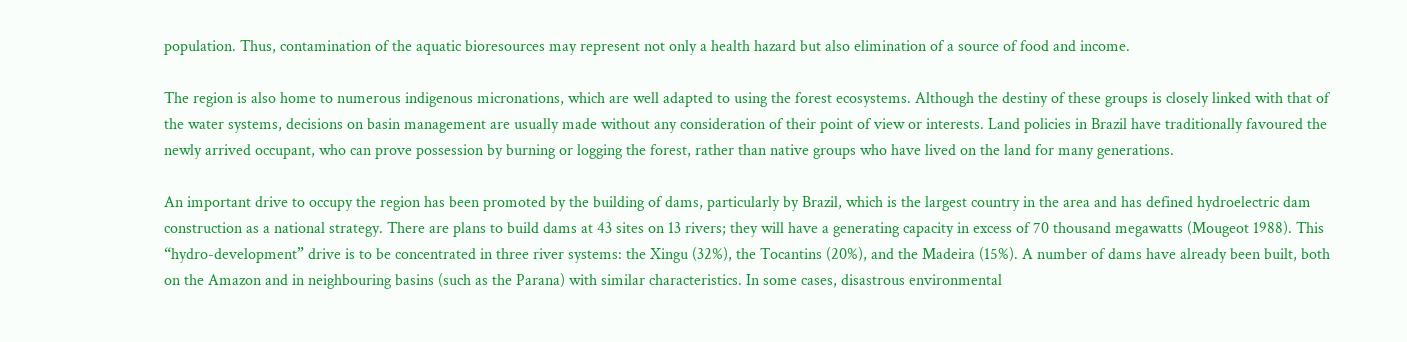population. Thus, contamination of the aquatic bioresources may represent not only a health hazard but also elimination of a source of food and income.

The region is also home to numerous indigenous micronations, which are well adapted to using the forest ecosystems. Although the destiny of these groups is closely linked with that of the water systems, decisions on basin management are usually made without any consideration of their point of view or interests. Land policies in Brazil have traditionally favoured the newly arrived occupant, who can prove possession by burning or logging the forest, rather than native groups who have lived on the land for many generations.

An important drive to occupy the region has been promoted by the building of dams, particularly by Brazil, which is the largest country in the area and has defined hydroelectric dam construction as a national strategy. There are plans to build dams at 43 sites on 13 rivers; they will have a generating capacity in excess of 70 thousand megawatts (Mougeot 1988). This “hydro-development” drive is to be concentrated in three river systems: the Xingu (32%), the Tocantins (20%), and the Madeira (15%). A number of dams have already been built, both on the Amazon and in neighbouring basins (such as the Parana) with similar characteristics. In some cases, disastrous environmental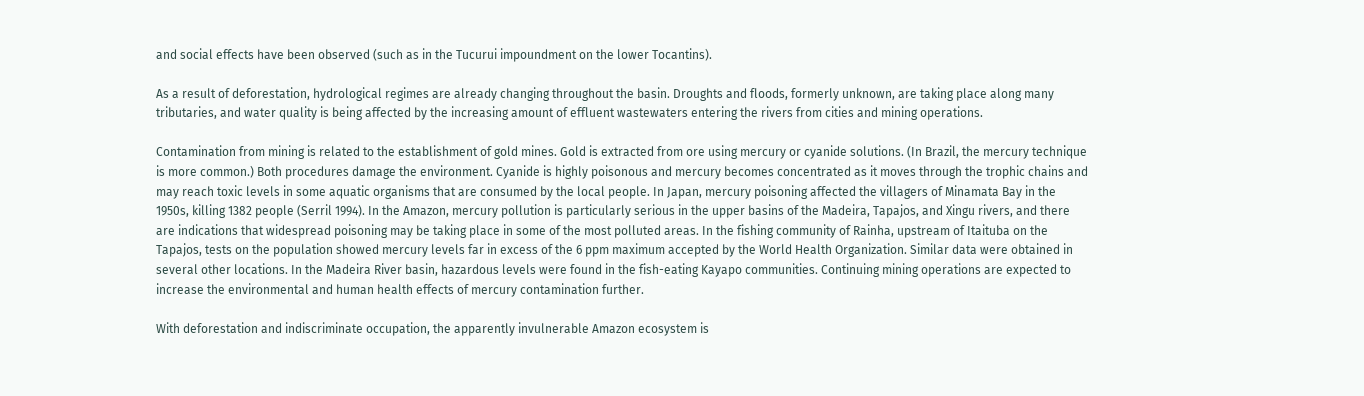and social effects have been observed (such as in the Tucurui impoundment on the lower Tocantins).

As a result of deforestation, hydrological regimes are already changing throughout the basin. Droughts and floods, formerly unknown, are taking place along many tributaries, and water quality is being affected by the increasing amount of effluent wastewaters entering the rivers from cities and mining operations.

Contamination from mining is related to the establishment of gold mines. Gold is extracted from ore using mercury or cyanide solutions. (In Brazil, the mercury technique is more common.) Both procedures damage the environment. Cyanide is highly poisonous and mercury becomes concentrated as it moves through the trophic chains and may reach toxic levels in some aquatic organisms that are consumed by the local people. In Japan, mercury poisoning affected the villagers of Minamata Bay in the 1950s, killing 1382 people (Serril 1994). In the Amazon, mercury pollution is particularly serious in the upper basins of the Madeira, Tapajos, and Xingu rivers, and there are indications that widespread poisoning may be taking place in some of the most polluted areas. In the fishing community of Rainha, upstream of Itaituba on the Tapajos, tests on the population showed mercury levels far in excess of the 6 ppm maximum accepted by the World Health Organization. Similar data were obtained in several other locations. In the Madeira River basin, hazardous levels were found in the fish-eating Kayapo communities. Continuing mining operations are expected to increase the environmental and human health effects of mercury contamination further.

With deforestation and indiscriminate occupation, the apparently invulnerable Amazon ecosystem is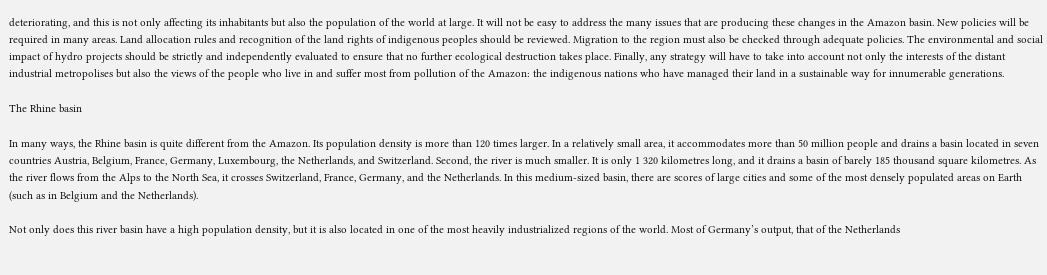deteriorating, and this is not only affecting its inhabitants but also the population of the world at large. It will not be easy to address the many issues that are producing these changes in the Amazon basin. New policies will be required in many areas. Land allocation rules and recognition of the land rights of indigenous peoples should be reviewed. Migration to the region must also be checked through adequate policies. The environmental and social impact of hydro projects should be strictly and independently evaluated to ensure that no further ecological destruction takes place. Finally, any strategy will have to take into account not only the interests of the distant industrial metropolises but also the views of the people who live in and suffer most from pollution of the Amazon: the indigenous nations who have managed their land in a sustainable way for innumerable generations.

The Rhine basin

In many ways, the Rhine basin is quite different from the Amazon. Its population density is more than 120 times larger. In a relatively small area, it accommodates more than 50 million people and drains a basin located in seven countries Austria, Belgium, France, Germany, Luxembourg, the Netherlands, and Switzerland. Second, the river is much smaller. It is only 1 320 kilometres long, and it drains a basin of barely 185 thousand square kilometres. As the river flows from the Alps to the North Sea, it crosses Switzerland, France, Germany, and the Netherlands. In this medium-sized basin, there are scores of large cities and some of the most densely populated areas on Earth (such as in Belgium and the Netherlands).

Not only does this river basin have a high population density, but it is also located in one of the most heavily industrialized regions of the world. Most of Germany’s output, that of the Netherlands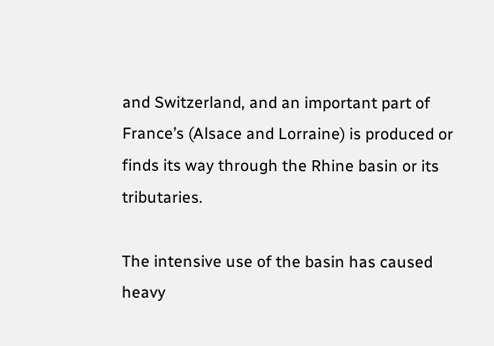and Switzerland, and an important part of France’s (Alsace and Lorraine) is produced or finds its way through the Rhine basin or its tributaries.

The intensive use of the basin has caused heavy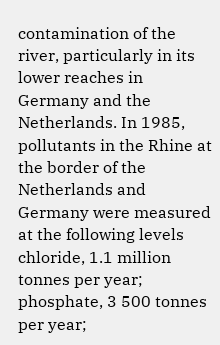contamination of the river, particularly in its lower reaches in Germany and the Netherlands. In 1985, pollutants in the Rhine at the border of the Netherlands and Germany were measured at the following levels chloride, 1.1 million tonnes per year; phosphate, 3 500 tonnes per year;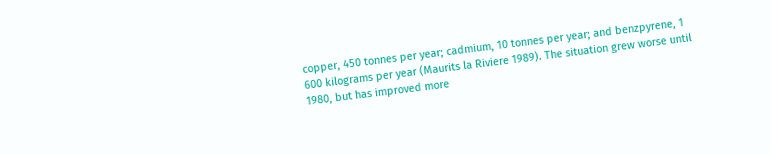copper, 450 tonnes per year; cadmium, 10 tonnes per year; and benzpyrene, 1 600 kilograms per year (Maurits la Riviere 1989). The situation grew worse until 1980, but has improved more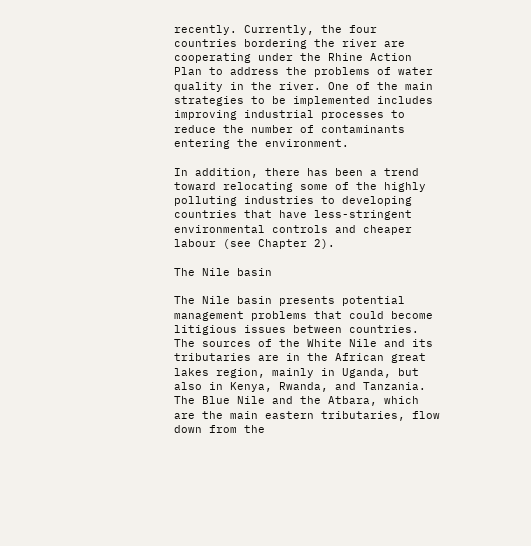recently. Currently, the four countries bordering the river are cooperating under the Rhine Action Plan to address the problems of water quality in the river. One of the main strategies to be implemented includes improving industrial processes to reduce the number of contaminants entering the environment.

In addition, there has been a trend toward relocating some of the highly polluting industries to developing countries that have less-stringent environmental controls and cheaper labour (see Chapter 2).

The Nile basin

The Nile basin presents potential management problems that could become litigious issues between countries. The sources of the White Nile and its tributaries are in the African great lakes region, mainly in Uganda, but also in Kenya, Rwanda, and Tanzania. The Blue Nile and the Atbara, which are the main eastern tributaries, flow down from the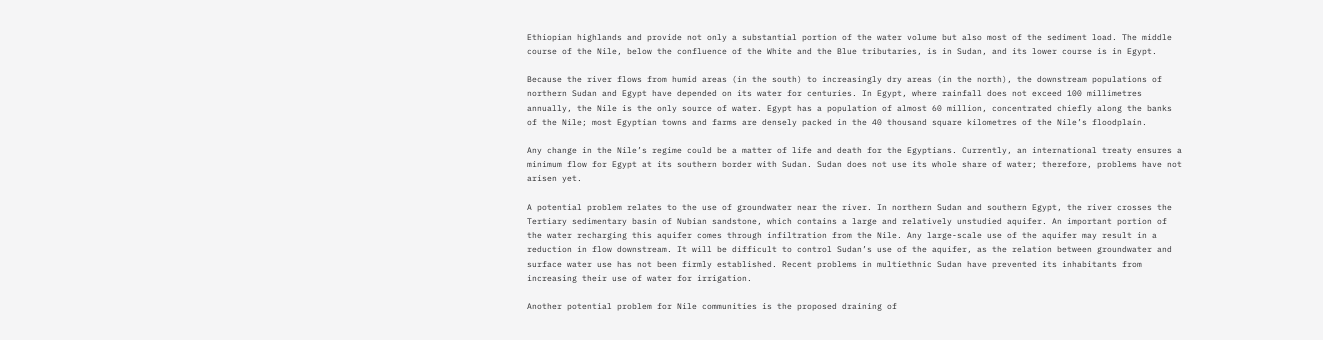Ethiopian highlands and provide not only a substantial portion of the water volume but also most of the sediment load. The middle course of the Nile, below the confluence of the White and the Blue tributaries, is in Sudan, and its lower course is in Egypt.

Because the river flows from humid areas (in the south) to increasingly dry areas (in the north), the downstream populations of northern Sudan and Egypt have depended on its water for centuries. In Egypt, where rainfall does not exceed 100 millimetres annually, the Nile is the only source of water. Egypt has a population of almost 60 million, concentrated chiefly along the banks of the Nile; most Egyptian towns and farms are densely packed in the 40 thousand square kilometres of the Nile’s floodplain.

Any change in the Nile’s regime could be a matter of life and death for the Egyptians. Currently, an international treaty ensures a minimum flow for Egypt at its southern border with Sudan. Sudan does not use its whole share of water; therefore, problems have not arisen yet.

A potential problem relates to the use of groundwater near the river. In northern Sudan and southern Egypt, the river crosses the Tertiary sedimentary basin of Nubian sandstone, which contains a large and relatively unstudied aquifer. An important portion of the water recharging this aquifer comes through infiltration from the Nile. Any large-scale use of the aquifer may result in a reduction in flow downstream. It will be difficult to control Sudan’s use of the aquifer, as the relation between groundwater and surface water use has not been firmly established. Recent problems in multiethnic Sudan have prevented its inhabitants from increasing their use of water for irrigation.

Another potential problem for Nile communities is the proposed draining of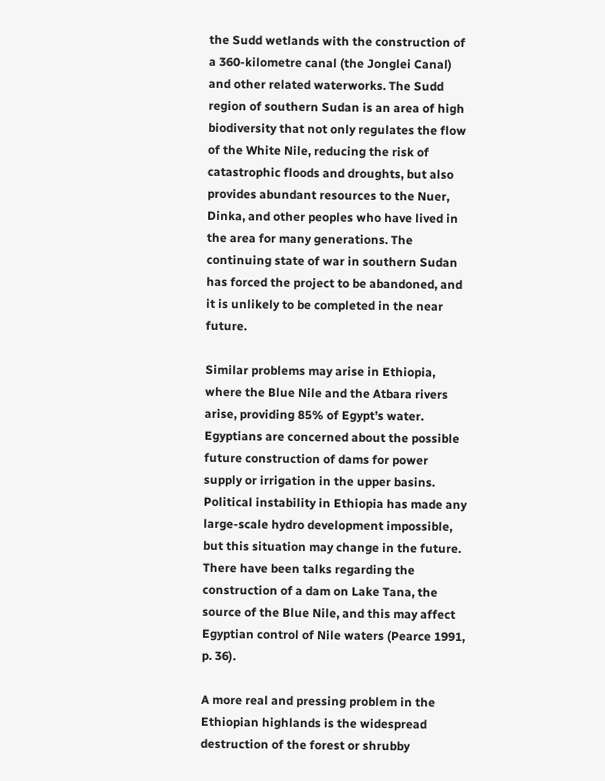the Sudd wetlands with the construction of a 360-kilometre canal (the Jonglei Canal) and other related waterworks. The Sudd region of southern Sudan is an area of high biodiversity that not only regulates the flow of the White Nile, reducing the risk of catastrophic floods and droughts, but also provides abundant resources to the Nuer, Dinka, and other peoples who have lived in the area for many generations. The continuing state of war in southern Sudan has forced the project to be abandoned, and it is unlikely to be completed in the near future.

Similar problems may arise in Ethiopia, where the Blue Nile and the Atbara rivers arise, providing 85% of Egypt’s water. Egyptians are concerned about the possible future construction of dams for power supply or irrigation in the upper basins. Political instability in Ethiopia has made any large-scale hydro development impossible, but this situation may change in the future. There have been talks regarding the construction of a dam on Lake Tana, the source of the Blue Nile, and this may affect Egyptian control of Nile waters (Pearce 1991, p. 36).

A more real and pressing problem in the Ethiopian highlands is the widespread destruction of the forest or shrubby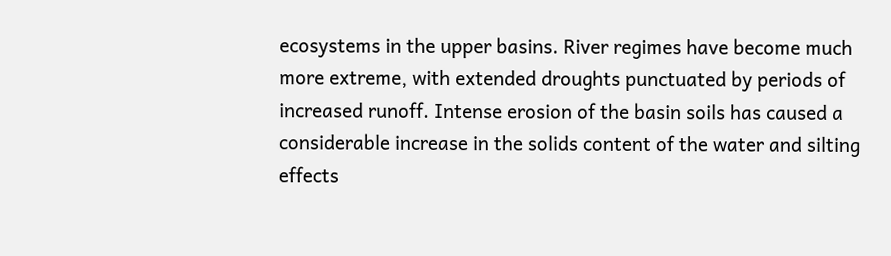ecosystems in the upper basins. River regimes have become much more extreme, with extended droughts punctuated by periods of increased runoff. Intense erosion of the basin soils has caused a considerable increase in the solids content of the water and silting effects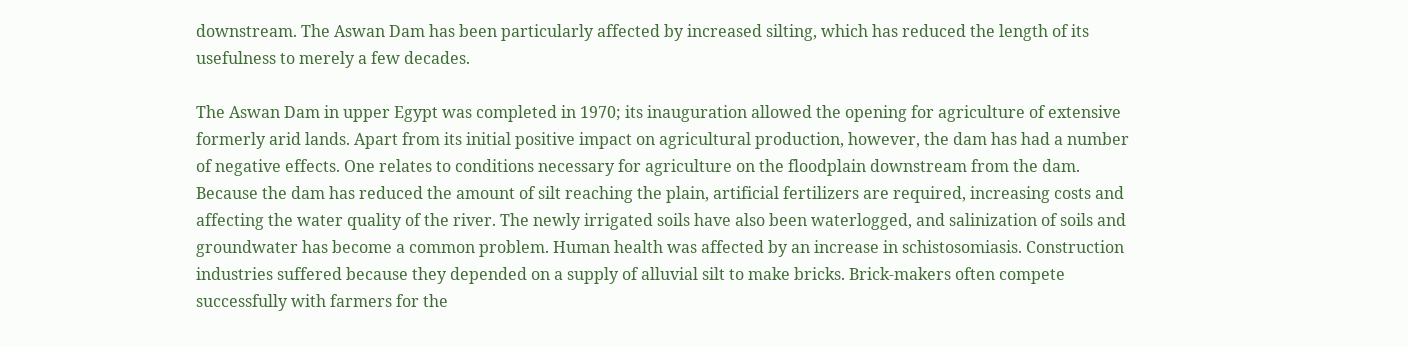downstream. The Aswan Dam has been particularly affected by increased silting, which has reduced the length of its usefulness to merely a few decades.

The Aswan Dam in upper Egypt was completed in 1970; its inauguration allowed the opening for agriculture of extensive formerly arid lands. Apart from its initial positive impact on agricultural production, however, the dam has had a number of negative effects. One relates to conditions necessary for agriculture on the floodplain downstream from the dam. Because the dam has reduced the amount of silt reaching the plain, artificial fertilizers are required, increasing costs and affecting the water quality of the river. The newly irrigated soils have also been waterlogged, and salinization of soils and groundwater has become a common problem. Human health was affected by an increase in schistosomiasis. Construction industries suffered because they depended on a supply of alluvial silt to make bricks. Brick-makers often compete successfully with farmers for the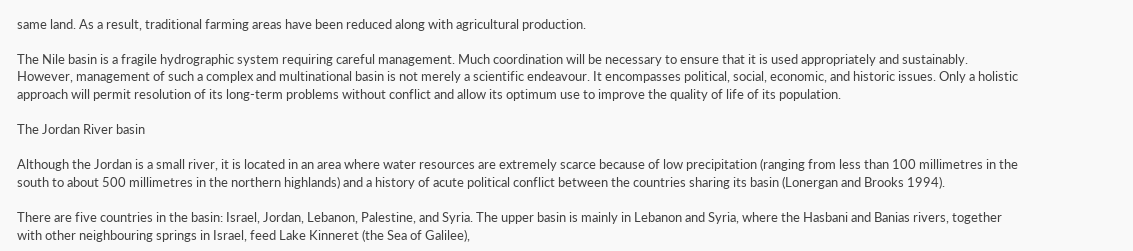same land. As a result, traditional farming areas have been reduced along with agricultural production.

The Nile basin is a fragile hydrographic system requiring careful management. Much coordination will be necessary to ensure that it is used appropriately and sustainably. However, management of such a complex and multinational basin is not merely a scientific endeavour. It encompasses political, social, economic, and historic issues. Only a holistic approach will permit resolution of its long-term problems without conflict and allow its optimum use to improve the quality of life of its population.

The Jordan River basin

Although the Jordan is a small river, it is located in an area where water resources are extremely scarce because of low precipitation (ranging from less than 100 millimetres in the south to about 500 millimetres in the northern highlands) and a history of acute political conflict between the countries sharing its basin (Lonergan and Brooks 1994).

There are five countries in the basin: Israel, Jordan, Lebanon, Palestine, and Syria. The upper basin is mainly in Lebanon and Syria, where the Hasbani and Banias rivers, together with other neighbouring springs in Israel, feed Lake Kinneret (the Sea of Galilee),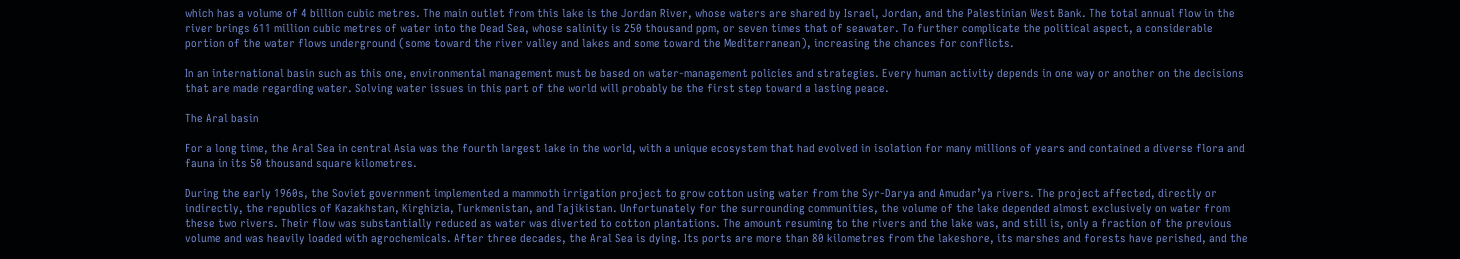which has a volume of 4 billion cubic metres. The main outlet from this lake is the Jordan River, whose waters are shared by Israel, Jordan, and the Palestinian West Bank. The total annual flow in the river brings 611 million cubic metres of water into the Dead Sea, whose salinity is 250 thousand ppm, or seven times that of seawater. To further complicate the political aspect, a considerable portion of the water flows underground (some toward the river valley and lakes and some toward the Mediterranean), increasing the chances for conflicts.

In an international basin such as this one, environmental management must be based on water-management policies and strategies. Every human activity depends in one way or another on the decisions that are made regarding water. Solving water issues in this part of the world will probably be the first step toward a lasting peace.

The Aral basin

For a long time, the Aral Sea in central Asia was the fourth largest lake in the world, with a unique ecosystem that had evolved in isolation for many millions of years and contained a diverse flora and fauna in its 50 thousand square kilometres.

During the early 1960s, the Soviet government implemented a mammoth irrigation project to grow cotton using water from the Syr-Darya and Amudar’ya rivers. The project affected, directly or indirectly, the republics of Kazakhstan, Kirghizia, Turkmenistan, and Tajikistan. Unfortunately for the surrounding communities, the volume of the lake depended almost exclusively on water from these two rivers. Their flow was substantially reduced as water was diverted to cotton plantations. The amount resuming to the rivers and the lake was, and still is, only a fraction of the previous volume and was heavily loaded with agrochemicals. After three decades, the Aral Sea is dying. Its ports are more than 80 kilometres from the lakeshore, its marshes and forests have perished, and the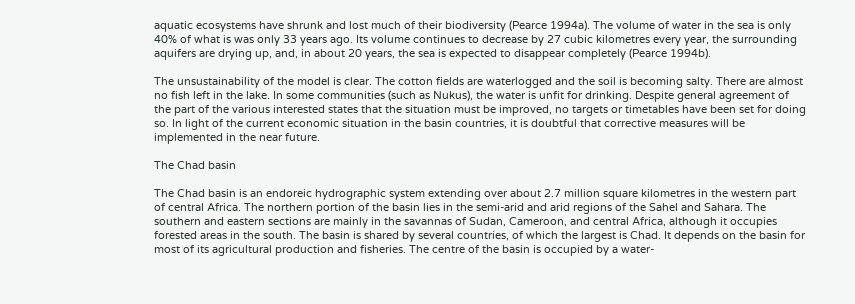aquatic ecosystems have shrunk and lost much of their biodiversity (Pearce 1994a). The volume of water in the sea is only 40% of what is was only 33 years ago. Its volume continues to decrease by 27 cubic kilometres every year, the surrounding aquifers are drying up, and, in about 20 years, the sea is expected to disappear completely (Pearce 1994b).

The unsustainability of the model is clear. The cotton fields are waterlogged and the soil is becoming salty. There are almost no fish left in the lake. In some communities (such as Nukus), the water is unfit for drinking. Despite general agreement of the part of the various interested states that the situation must be improved, no targets or timetables have been set for doing so. In light of the current economic situation in the basin countries, it is doubtful that corrective measures will be implemented in the near future.

The Chad basin

The Chad basin is an endoreic hydrographic system extending over about 2.7 million square kilometres in the western part of central Africa. The northern portion of the basin lies in the semi-arid and arid regions of the Sahel and Sahara. The southern and eastern sections are mainly in the savannas of Sudan, Cameroon, and central Africa, although it occupies forested areas in the south. The basin is shared by several countries, of which the largest is Chad. It depends on the basin for most of its agricultural production and fisheries. The centre of the basin is occupied by a water-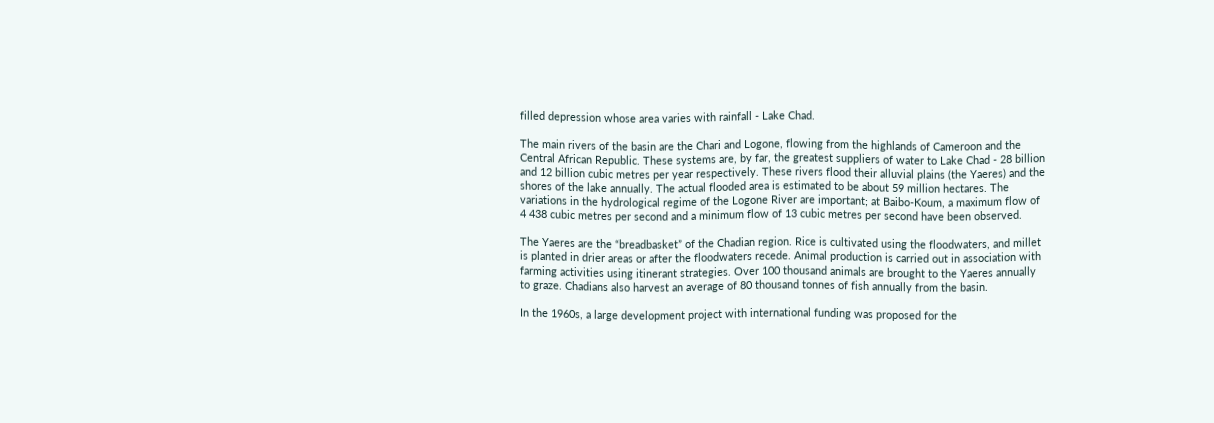filled depression whose area varies with rainfall - Lake Chad.

The main rivers of the basin are the Chari and Logone, flowing from the highlands of Cameroon and the Central African Republic. These systems are, by far, the greatest suppliers of water to Lake Chad - 28 billion and 12 billion cubic metres per year respectively. These rivers flood their alluvial plains (the Yaeres) and the shores of the lake annually. The actual flooded area is estimated to be about 59 million hectares. The variations in the hydrological regime of the Logone River are important; at Baibo-Koum, a maximum flow of 4 438 cubic metres per second and a minimum flow of 13 cubic metres per second have been observed.

The Yaeres are the “breadbasket” of the Chadian region. Rice is cultivated using the floodwaters, and millet is planted in drier areas or after the floodwaters recede. Animal production is carried out in association with farming activities using itinerant strategies. Over 100 thousand animals are brought to the Yaeres annually to graze. Chadians also harvest an average of 80 thousand tonnes of fish annually from the basin.

In the 1960s, a large development project with international funding was proposed for the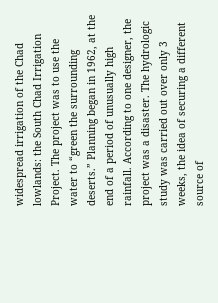widespread irrigation of the Chad lowlands: the South Chad Irrigation Project. The project was to use the water to “green the surrounding deserts.” Planning began in 1962, at the end of a period of unusually high rainfall. According to one designer, the project was a disaster. The hydrologic study was carried out over only 3 weeks, the idea of securing a different source of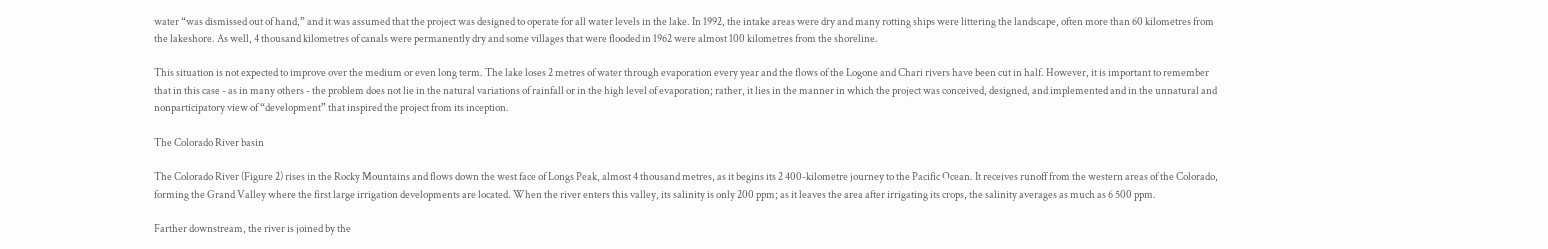water “was dismissed out of hand,” and it was assumed that the project was designed to operate for all water levels in the lake. In 1992, the intake areas were dry and many rotting ships were littering the landscape, often more than 60 kilometres from the lakeshore. As well, 4 thousand kilometres of canals were permanently dry and some villages that were flooded in 1962 were almost 100 kilometres from the shoreline.

This situation is not expected to improve over the medium or even long term. The lake loses 2 metres of water through evaporation every year and the flows of the Logone and Chari rivers have been cut in half. However, it is important to remember that in this case - as in many others - the problem does not lie in the natural variations of rainfall or in the high level of evaporation; rather, it lies in the manner in which the project was conceived, designed, and implemented and in the unnatural and nonparticipatory view of “development” that inspired the project from its inception.

The Colorado River basin

The Colorado River (Figure 2) rises in the Rocky Mountains and flows down the west face of Longs Peak, almost 4 thousand metres, as it begins its 2 400-kilometre journey to the Pacific Ocean. It receives runoff from the western areas of the Colorado, forming the Grand Valley where the first large irrigation developments are located. When the river enters this valley, its salinity is only 200 ppm; as it leaves the area after irrigating its crops, the salinity averages as much as 6 500 ppm.

Farther downstream, the river is joined by the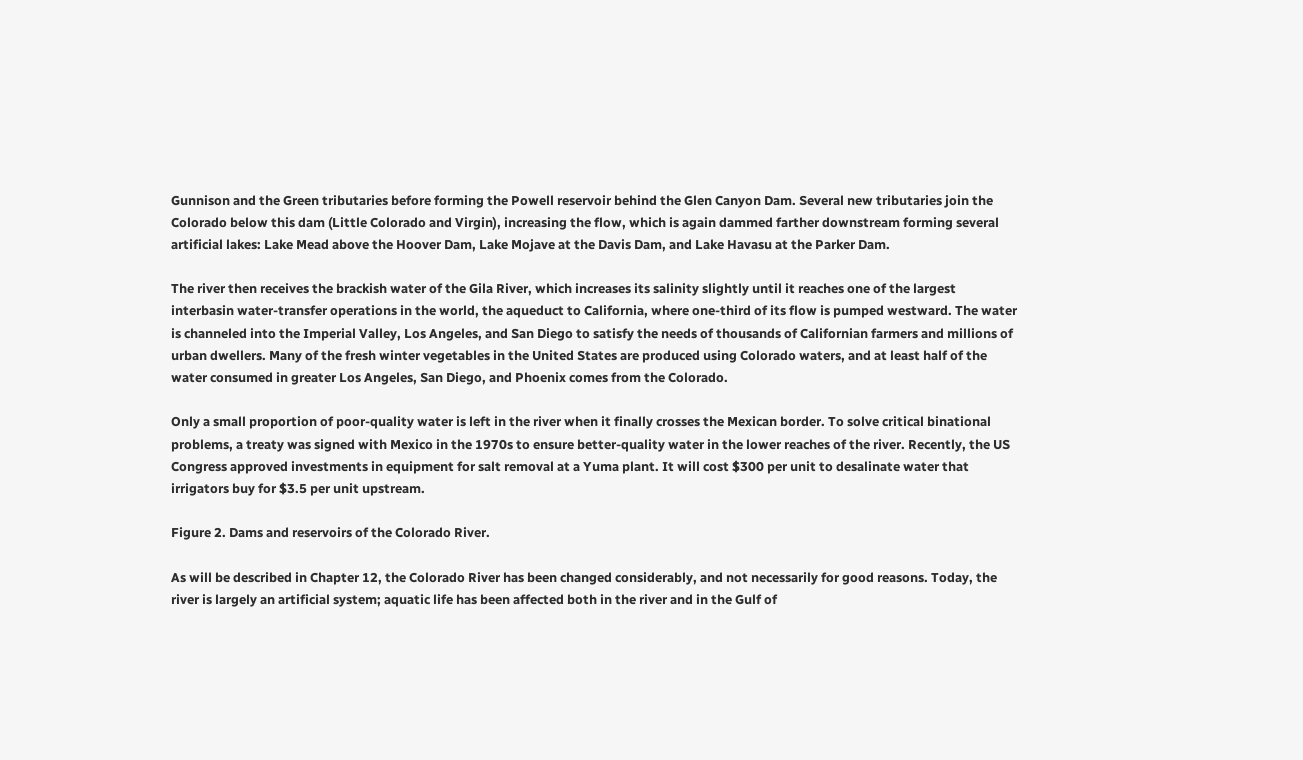Gunnison and the Green tributaries before forming the Powell reservoir behind the Glen Canyon Dam. Several new tributaries join the Colorado below this dam (Little Colorado and Virgin), increasing the flow, which is again dammed farther downstream forming several artificial lakes: Lake Mead above the Hoover Dam, Lake Mojave at the Davis Dam, and Lake Havasu at the Parker Dam.

The river then receives the brackish water of the Gila River, which increases its salinity slightly until it reaches one of the largest interbasin water-transfer operations in the world, the aqueduct to California, where one-third of its flow is pumped westward. The water is channeled into the Imperial Valley, Los Angeles, and San Diego to satisfy the needs of thousands of Californian farmers and millions of urban dwellers. Many of the fresh winter vegetables in the United States are produced using Colorado waters, and at least half of the water consumed in greater Los Angeles, San Diego, and Phoenix comes from the Colorado.

Only a small proportion of poor-quality water is left in the river when it finally crosses the Mexican border. To solve critical binational problems, a treaty was signed with Mexico in the 1970s to ensure better-quality water in the lower reaches of the river. Recently, the US Congress approved investments in equipment for salt removal at a Yuma plant. It will cost $300 per unit to desalinate water that irrigators buy for $3.5 per unit upstream.

Figure 2. Dams and reservoirs of the Colorado River.

As will be described in Chapter 12, the Colorado River has been changed considerably, and not necessarily for good reasons. Today, the river is largely an artificial system; aquatic life has been affected both in the river and in the Gulf of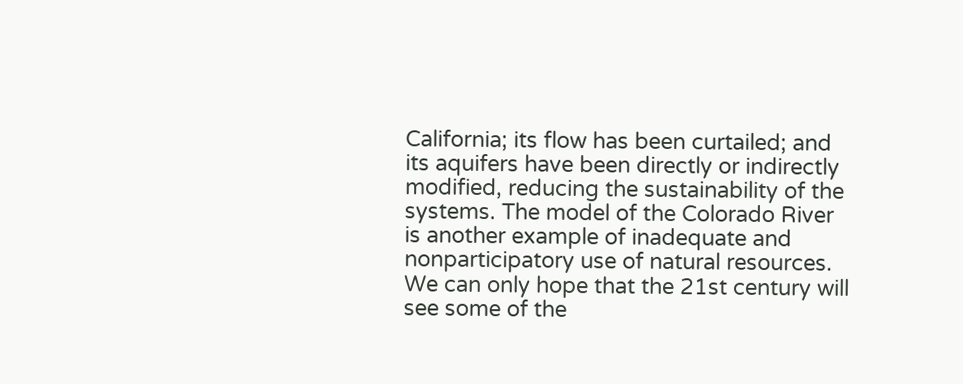California; its flow has been curtailed; and its aquifers have been directly or indirectly modified, reducing the sustainability of the systems. The model of the Colorado River is another example of inadequate and nonparticipatory use of natural resources. We can only hope that the 21st century will see some of the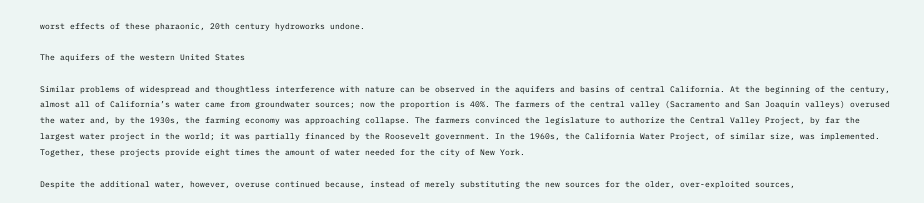worst effects of these pharaonic, 20th century hydroworks undone.

The aquifers of the western United States

Similar problems of widespread and thoughtless interference with nature can be observed in the aquifers and basins of central California. At the beginning of the century, almost all of California’s water came from groundwater sources; now the proportion is 40%. The farmers of the central valley (Sacramento and San Joaquin valleys) overused the water and, by the 1930s, the farming economy was approaching collapse. The farmers convinced the legislature to authorize the Central Valley Project, by far the largest water project in the world; it was partially financed by the Roosevelt government. In the 1960s, the California Water Project, of similar size, was implemented. Together, these projects provide eight times the amount of water needed for the city of New York.

Despite the additional water, however, overuse continued because, instead of merely substituting the new sources for the older, over-exploited sources,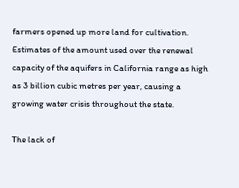farmers opened up more land for cultivation. Estimates of the amount used over the renewal capacity of the aquifers in California range as high as 3 billion cubic metres per year, causing a growing water crisis throughout the state.

The lack of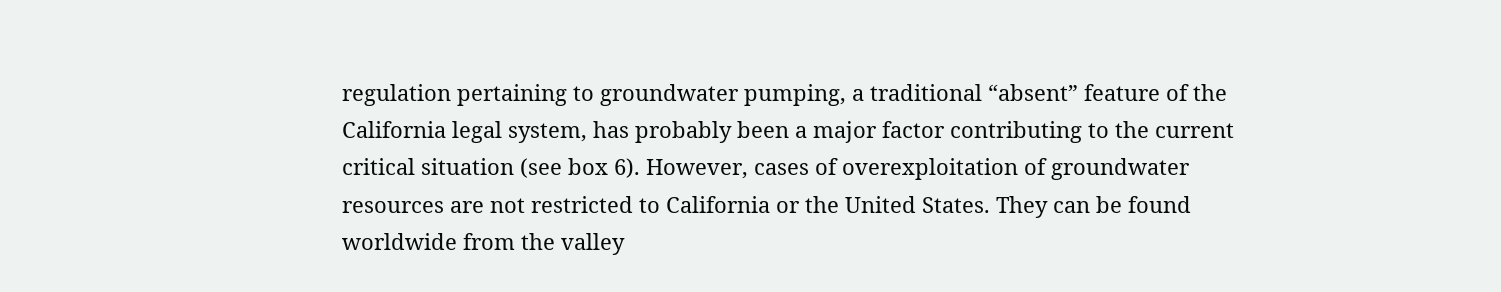regulation pertaining to groundwater pumping, a traditional “absent” feature of the California legal system, has probably been a major factor contributing to the current critical situation (see box 6). However, cases of overexploitation of groundwater resources are not restricted to California or the United States. They can be found worldwide from the valley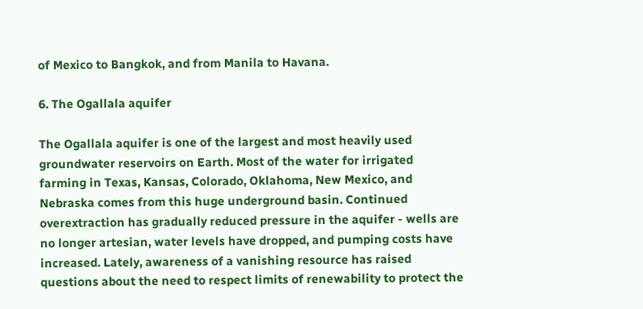of Mexico to Bangkok, and from Manila to Havana.

6. The Ogallala aquifer

The Ogallala aquifer is one of the largest and most heavily used groundwater reservoirs on Earth. Most of the water for irrigated farming in Texas, Kansas, Colorado, Oklahoma, New Mexico, and Nebraska comes from this huge underground basin. Continued overextraction has gradually reduced pressure in the aquifer - wells are no longer artesian, water levels have dropped, and pumping costs have increased. Lately, awareness of a vanishing resource has raised questions about the need to respect limits of renewability to protect the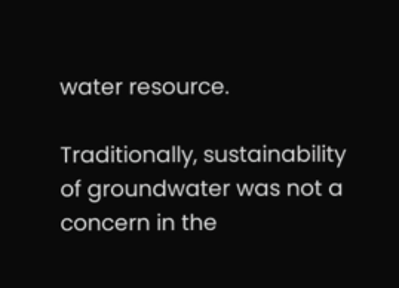water resource.

Traditionally, sustainability of groundwater was not a concern in the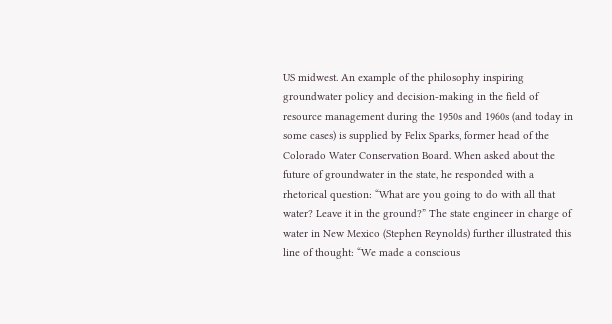US midwest. An example of the philosophy inspiring groundwater policy and decision-making in the field of resource management during the 1950s and 1960s (and today in some cases) is supplied by Felix Sparks, former head of the Colorado Water Conservation Board. When asked about the future of groundwater in the state, he responded with a rhetorical question: “What are you going to do with all that water? Leave it in the ground?” The state engineer in charge of water in New Mexico (Stephen Reynolds) further illustrated this line of thought: “We made a conscious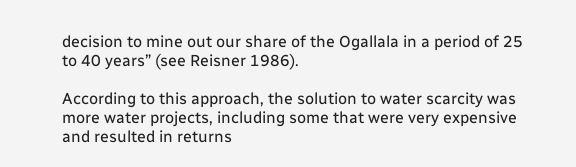decision to mine out our share of the Ogallala in a period of 25 to 40 years” (see Reisner 1986).

According to this approach, the solution to water scarcity was more water projects, including some that were very expensive and resulted in returns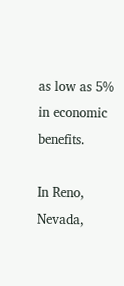as low as 5% in economic benefits.

In Reno, Nevada,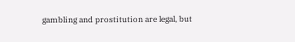gambling and prostitution are legal, but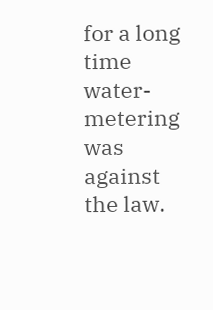for a long time water-metering was against the law.